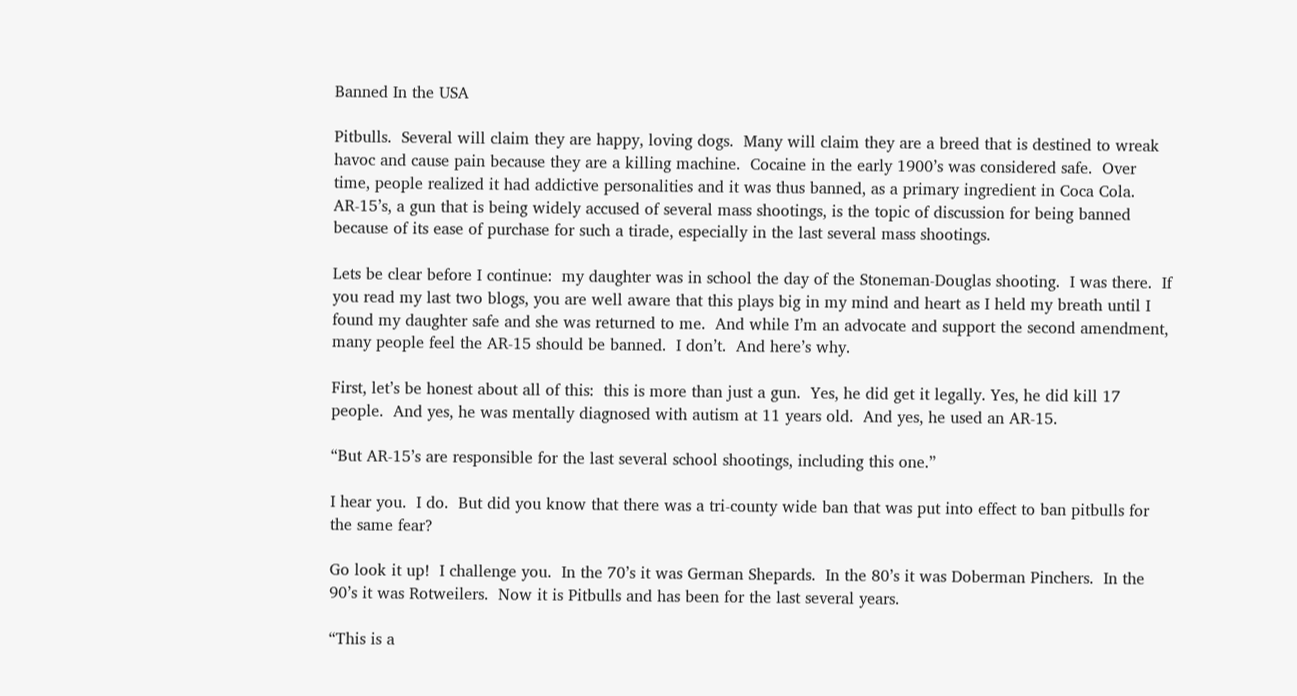Banned In the USA

Pitbulls.  Several will claim they are happy, loving dogs.  Many will claim they are a breed that is destined to wreak havoc and cause pain because they are a killing machine.  Cocaine in the early 1900’s was considered safe.  Over time, people realized it had addictive personalities and it was thus banned, as a primary ingredient in Coca Cola.  AR-15’s, a gun that is being widely accused of several mass shootings, is the topic of discussion for being banned because of its ease of purchase for such a tirade, especially in the last several mass shootings.

Lets be clear before I continue:  my daughter was in school the day of the Stoneman-Douglas shooting.  I was there.  If you read my last two blogs, you are well aware that this plays big in my mind and heart as I held my breath until I found my daughter safe and she was returned to me.  And while I’m an advocate and support the second amendment, many people feel the AR-15 should be banned.  I don’t.  And here’s why.

First, let’s be honest about all of this:  this is more than just a gun.  Yes, he did get it legally. Yes, he did kill 17 people.  And yes, he was mentally diagnosed with autism at 11 years old.  And yes, he used an AR-15.

“But AR-15’s are responsible for the last several school shootings, including this one.”

I hear you.  I do.  But did you know that there was a tri-county wide ban that was put into effect to ban pitbulls for the same fear?

Go look it up!  I challenge you.  In the 70’s it was German Shepards.  In the 80’s it was Doberman Pinchers.  In the 90’s it was Rotweilers.  Now it is Pitbulls and has been for the last several years.

“This is a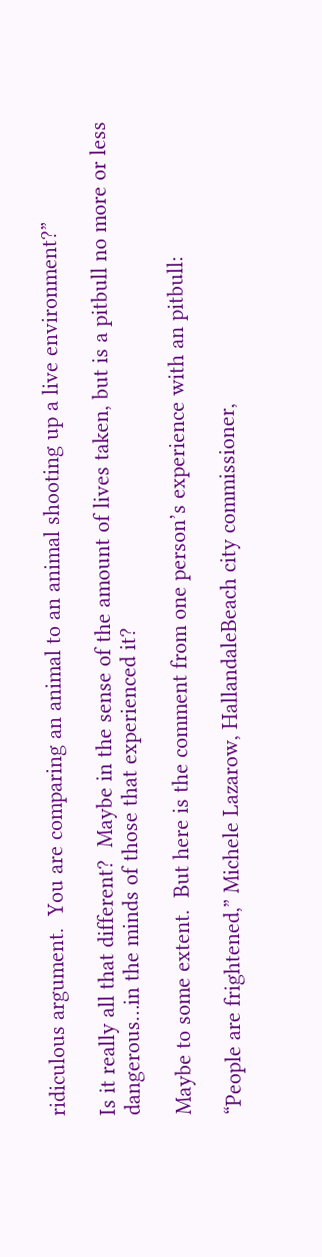ridiculous argument.  You are comparing an animal to an animal shooting up a live environment?”

Is it really all that different?  Maybe in the sense of the amount of lives taken, but is a pitbull no more or less dangerous…in the minds of those that experienced it?

Maybe to some extent.  But here is the comment from one person’s experience with an pitbull:

“People are frightened,” Michele Lazarow, HallandaleBeach city commissioner,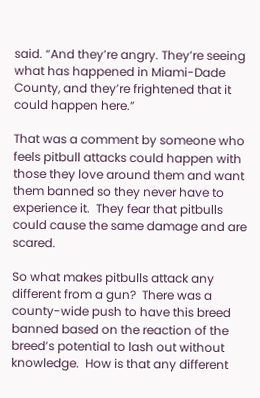said. “And they’re angry. They’re seeing what has happened in Miami-Dade County, and they’re frightened that it could happen here.”

That was a comment by someone who feels pitbull attacks could happen with those they love around them and want them banned so they never have to experience it.  They fear that pitbulls could cause the same damage and are scared.

So what makes pitbulls attack any different from a gun?  There was a county-wide push to have this breed banned based on the reaction of the breed’s potential to lash out without knowledge.  How is that any different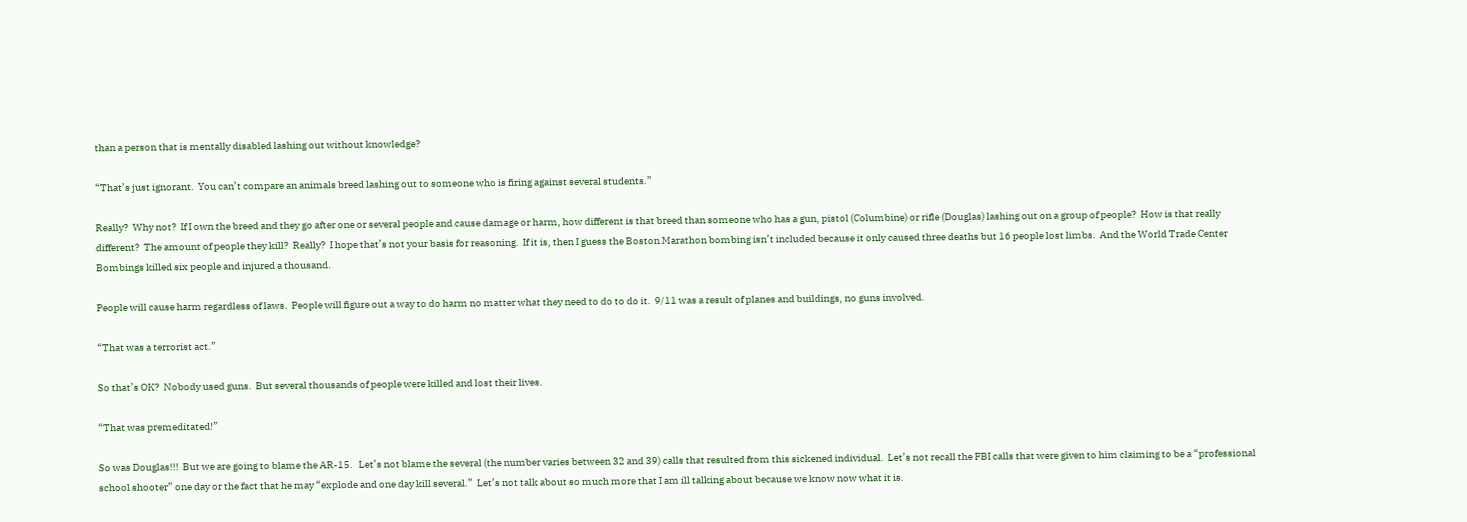than a person that is mentally disabled lashing out without knowledge?

“That’s just ignorant.  You can’t compare an animals breed lashing out to someone who is firing against several students.”

Really?  Why not?  If I own the breed and they go after one or several people and cause damage or harm, how different is that breed than someone who has a gun, pistol (Columbine) or rifle (Douglas) lashing out on a group of people?  How is that really different?  The amount of people they kill?  Really?  I hope that’s not your basis for reasoning.  If it is, then I guess the Boston Marathon bombing isn’t included because it only caused three deaths but 16 people lost limbs.  And the World Trade Center Bombings killed six people and injured a thousand.

People will cause harm regardless of laws.  People will figure out a way to do harm no matter what they need to do to do it.  9/11 was a result of planes and buildings, no guns involved.

“That was a terrorist act.”

So that’s OK?  Nobody used guns.  But several thousands of people were killed and lost their lives.

“That was premeditated!”

So was Douglas!!!  But we are going to blame the AR-15.   Let’s not blame the several (the number varies between 32 and 39) calls that resulted from this sickened individual.  Let’s not recall the FBI calls that were given to him claiming to be a “professional school shooter” one day or the fact that he may “explode and one day kill several.”  Let’s not talk about so much more that I am ill talking about because we know now what it is.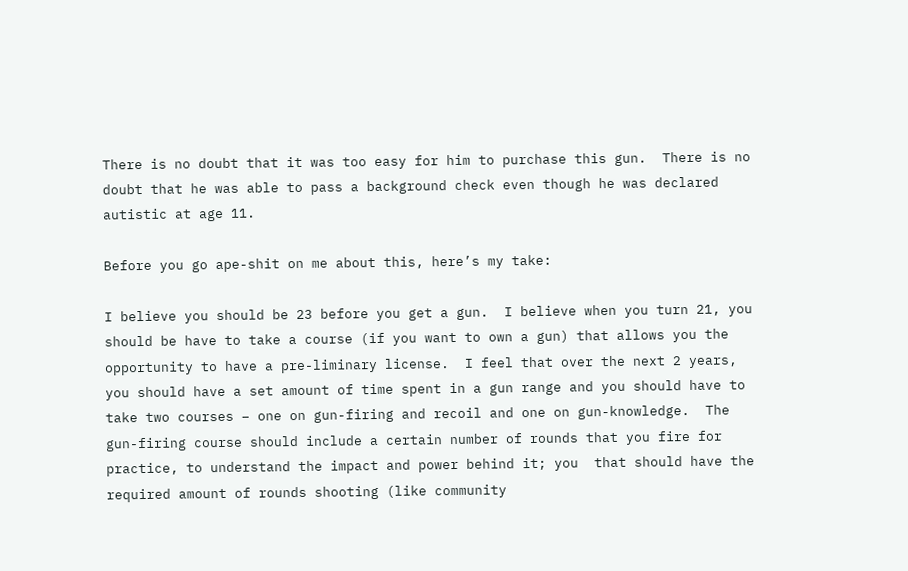There is no doubt that it was too easy for him to purchase this gun.  There is no doubt that he was able to pass a background check even though he was declared autistic at age 11.

Before you go ape-shit on me about this, here’s my take:

I believe you should be 23 before you get a gun.  I believe when you turn 21, you should be have to take a course (if you want to own a gun) that allows you the opportunity to have a pre-liminary license.  I feel that over the next 2 years, you should have a set amount of time spent in a gun range and you should have to take two courses – one on gun-firing and recoil and one on gun-knowledge.  The gun-firing course should include a certain number of rounds that you fire for practice, to understand the impact and power behind it; you  that should have the required amount of rounds shooting (like community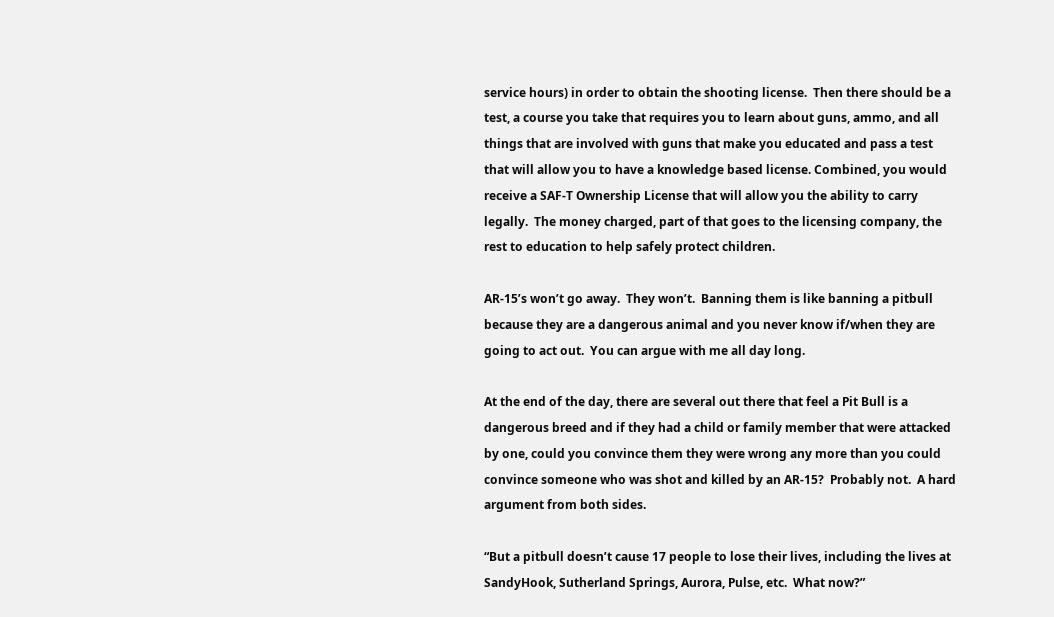service hours) in order to obtain the shooting license.  Then there should be a test, a course you take that requires you to learn about guns, ammo, and all things that are involved with guns that make you educated and pass a test that will allow you to have a knowledge based license. Combined, you would receive a SAF-T Ownership License that will allow you the ability to carry legally.  The money charged, part of that goes to the licensing company, the rest to education to help safely protect children.

AR-15’s won’t go away.  They won’t.  Banning them is like banning a pitbull because they are a dangerous animal and you never know if/when they are going to act out.  You can argue with me all day long.

At the end of the day, there are several out there that feel a Pit Bull is a dangerous breed and if they had a child or family member that were attacked by one, could you convince them they were wrong any more than you could convince someone who was shot and killed by an AR-15?  Probably not.  A hard argument from both sides.

“But a pitbull doesn’t cause 17 people to lose their lives, including the lives at SandyHook, Sutherland Springs, Aurora, Pulse, etc.  What now?”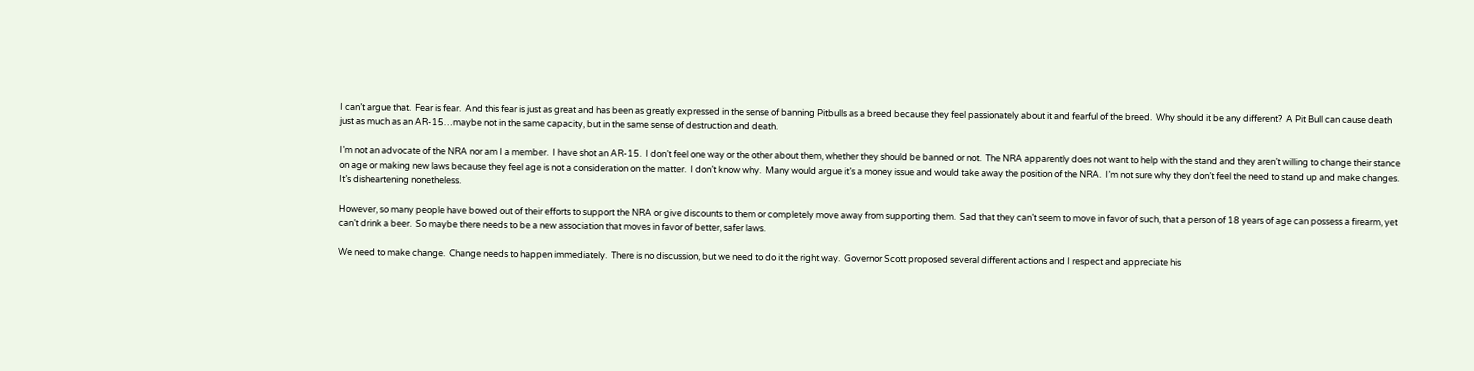I can’t argue that.  Fear is fear.  And this fear is just as great and has been as greatly expressed in the sense of banning Pitbulls as a breed because they feel passionately about it and fearful of the breed.  Why should it be any different?  A Pit Bull can cause death just as much as an AR-15…maybe not in the same capacity, but in the same sense of destruction and death.

I’m not an advocate of the NRA nor am I a member.  I have shot an AR-15.  I don’t feel one way or the other about them, whether they should be banned or not.  The NRA apparently does not want to help with the stand and they aren’t willing to change their stance on age or making new laws because they feel age is not a consideration on the matter.  I don’t know why.  Many would argue it’s a money issue and would take away the position of the NRA.  I’m not sure why they don’t feel the need to stand up and make changes.  It’s disheartening nonetheless.

However, so many people have bowed out of their efforts to support the NRA or give discounts to them or completely move away from supporting them.  Sad that they can’t seem to move in favor of such, that a person of 18 years of age can possess a firearm, yet can’t drink a beer.  So maybe there needs to be a new association that moves in favor of better, safer laws.

We need to make change.  Change needs to happen immediately.  There is no discussion, but we need to do it the right way.  Governor Scott proposed several different actions and I respect and appreciate his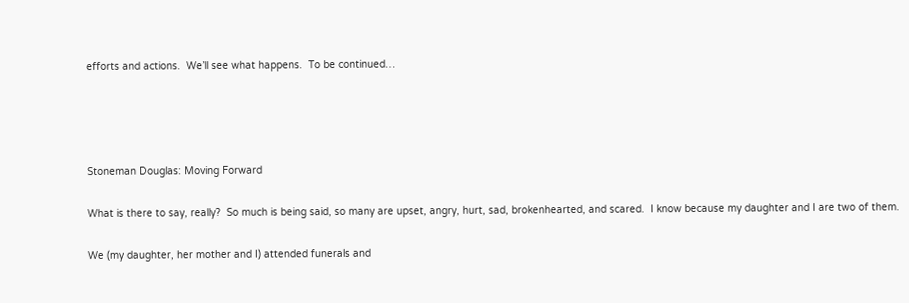efforts and actions.  We’ll see what happens.  To be continued…




Stoneman Douglas: Moving Forward

What is there to say, really?  So much is being said, so many are upset, angry, hurt, sad, brokenhearted, and scared.  I know because my daughter and I are two of them.

We (my daughter, her mother and I) attended funerals and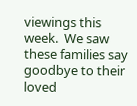viewings this week.  We saw these families say goodbye to their loved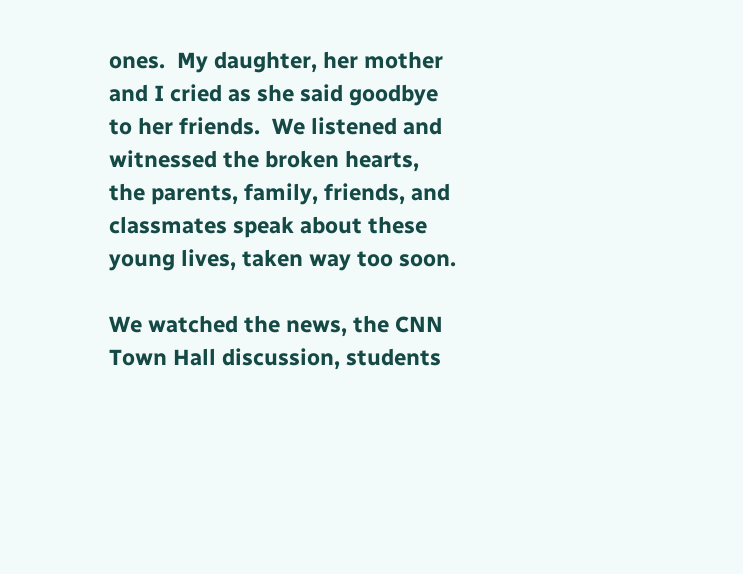ones.  My daughter, her mother and I cried as she said goodbye to her friends.  We listened and witnessed the broken hearts, the parents, family, friends, and classmates speak about these young lives, taken way too soon.

We watched the news, the CNN Town Hall discussion, students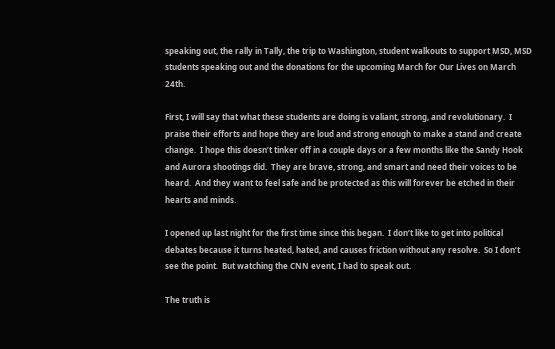speaking out, the rally in Tally, the trip to Washington, student walkouts to support MSD, MSD students speaking out and the donations for the upcoming March for Our Lives on March 24th.

First, I will say that what these students are doing is valiant, strong, and revolutionary.  I praise their efforts and hope they are loud and strong enough to make a stand and create change.  I hope this doesn’t tinker off in a couple days or a few months like the Sandy Hook and Aurora shootings did.  They are brave, strong, and smart and need their voices to be heard.  And they want to feel safe and be protected as this will forever be etched in their hearts and minds.

I opened up last night for the first time since this began.  I don’t like to get into political debates because it turns heated, hated, and causes friction without any resolve.  So I don’t see the point.  But watching the CNN event, I had to speak out.

The truth is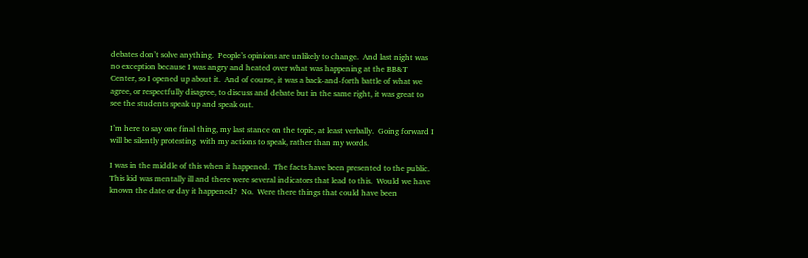debates don’t solve anything.  People’s opinions are unlikely to change.  And last night was no exception because I was angry and heated over what was happening at the BB&T Center, so I opened up about it.  And of course, it was a back-and-forth battle of what we agree, or respectfully disagree, to discuss and debate but in the same right, it was great to see the students speak up and speak out.

I’m here to say one final thing, my last stance on the topic, at least verbally.  Going forward I will be silently protesting  with my actions to speak, rather than my words.

I was in the middle of this when it happened.  The facts have been presented to the public.  This kid was mentally ill and there were several indicators that lead to this.  Would we have known the date or day it happened?  No.  Were there things that could have been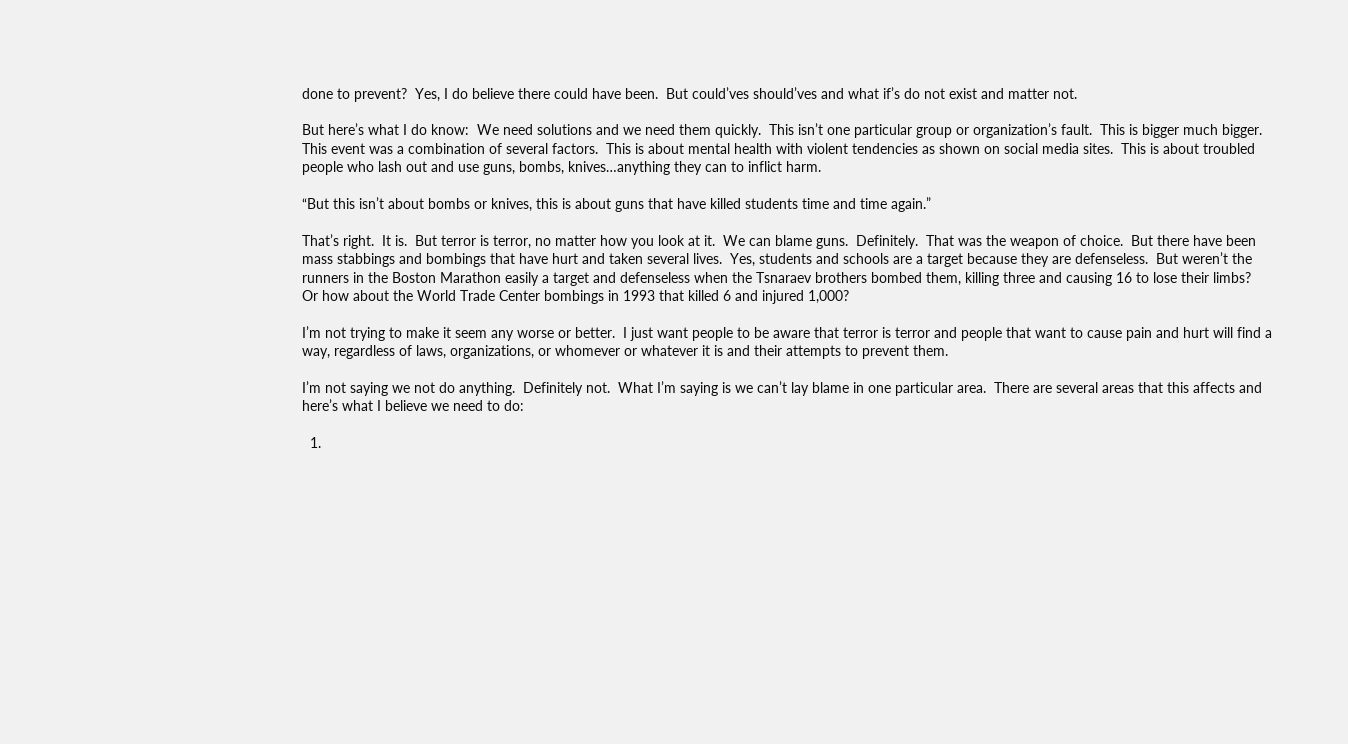done to prevent?  Yes, I do believe there could have been.  But could’ves should’ves and what if’s do not exist and matter not.

But here’s what I do know:  We need solutions and we need them quickly.  This isn’t one particular group or organization’s fault.  This is bigger much bigger.  This event was a combination of several factors.  This is about mental health with violent tendencies as shown on social media sites.  This is about troubled people who lash out and use guns, bombs, knives…anything they can to inflict harm.

“But this isn’t about bombs or knives, this is about guns that have killed students time and time again.”

That’s right.  It is.  But terror is terror, no matter how you look at it.  We can blame guns.  Definitely.  That was the weapon of choice.  But there have been mass stabbings and bombings that have hurt and taken several lives.  Yes, students and schools are a target because they are defenseless.  But weren’t the runners in the Boston Marathon easily a target and defenseless when the Tsnaraev brothers bombed them, killing three and causing 16 to lose their limbs?  Or how about the World Trade Center bombings in 1993 that killed 6 and injured 1,000?

I’m not trying to make it seem any worse or better.  I just want people to be aware that terror is terror and people that want to cause pain and hurt will find a way, regardless of laws, organizations, or whomever or whatever it is and their attempts to prevent them.

I’m not saying we not do anything.  Definitely not.  What I’m saying is we can’t lay blame in one particular area.  There are several areas that this affects and here’s what I believe we need to do:

  1.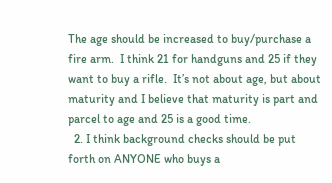The age should be increased to buy/purchase a fire arm.  I think 21 for handguns and 25 if they want to buy a rifle.  It’s not about age, but about maturity and I believe that maturity is part and parcel to age and 25 is a good time.
  2. I think background checks should be put forth on ANYONE who buys a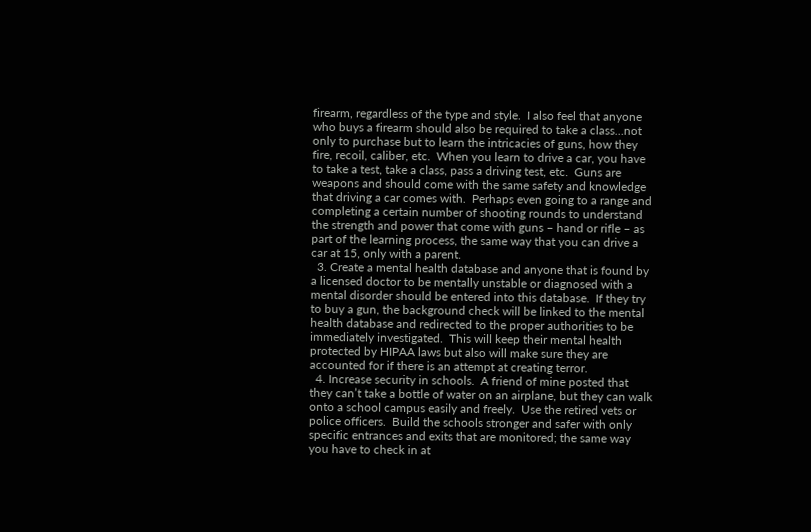firearm, regardless of the type and style.  I also feel that anyone who buys a firearm should also be required to take a class…not only to purchase but to learn the intricacies of guns, how they fire, recoil, caliber, etc.  When you learn to drive a car, you have to take a test, take a class, pass a driving test, etc.  Guns are weapons and should come with the same safety and knowledge that driving a car comes with.  Perhaps even going to a range and completing a certain number of shooting rounds to understand the strength and power that come with guns – hand or rifle – as part of the learning process, the same way that you can drive a car at 15, only with a parent.
  3. Create a mental health database and anyone that is found by a licensed doctor to be mentally unstable or diagnosed with a mental disorder should be entered into this database.  If they try to buy a gun, the background check will be linked to the mental health database and redirected to the proper authorities to be immediately investigated.  This will keep their mental health protected by HIPAA laws but also will make sure they are accounted for if there is an attempt at creating terror.
  4. Increase security in schools.  A friend of mine posted that they can’t take a bottle of water on an airplane, but they can walk onto a school campus easily and freely.  Use the retired vets or police officers.  Build the schools stronger and safer with only specific entrances and exits that are monitored; the same way you have to check in at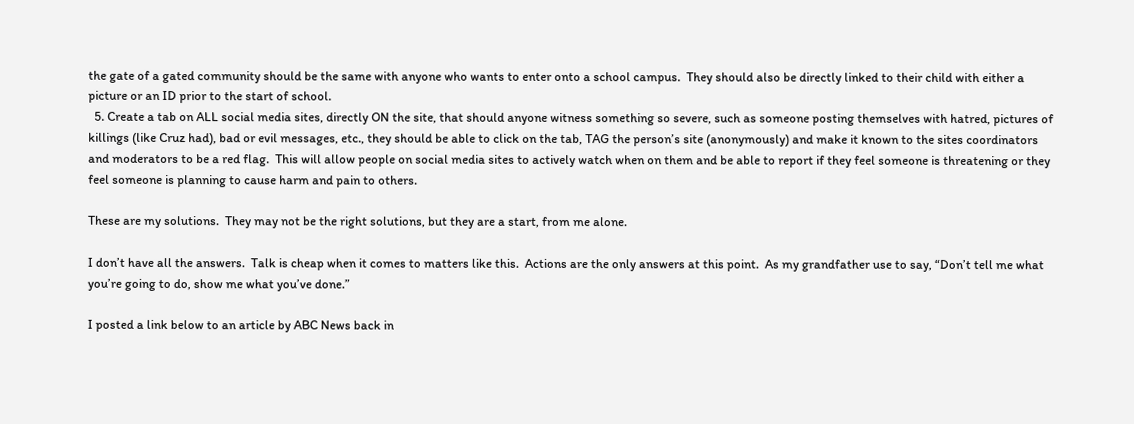the gate of a gated community should be the same with anyone who wants to enter onto a school campus.  They should also be directly linked to their child with either a picture or an ID prior to the start of school.
  5. Create a tab on ALL social media sites, directly ON the site, that should anyone witness something so severe, such as someone posting themselves with hatred, pictures of killings (like Cruz had), bad or evil messages, etc., they should be able to click on the tab, TAG the person’s site (anonymously) and make it known to the sites coordinators and moderators to be a red flag.  This will allow people on social media sites to actively watch when on them and be able to report if they feel someone is threatening or they feel someone is planning to cause harm and pain to others.

These are my solutions.  They may not be the right solutions, but they are a start, from me alone.

I don’t have all the answers.  Talk is cheap when it comes to matters like this.  Actions are the only answers at this point.  As my grandfather use to say, “Don’t tell me what you’re going to do, show me what you’ve done.”

I posted a link below to an article by ABC News back in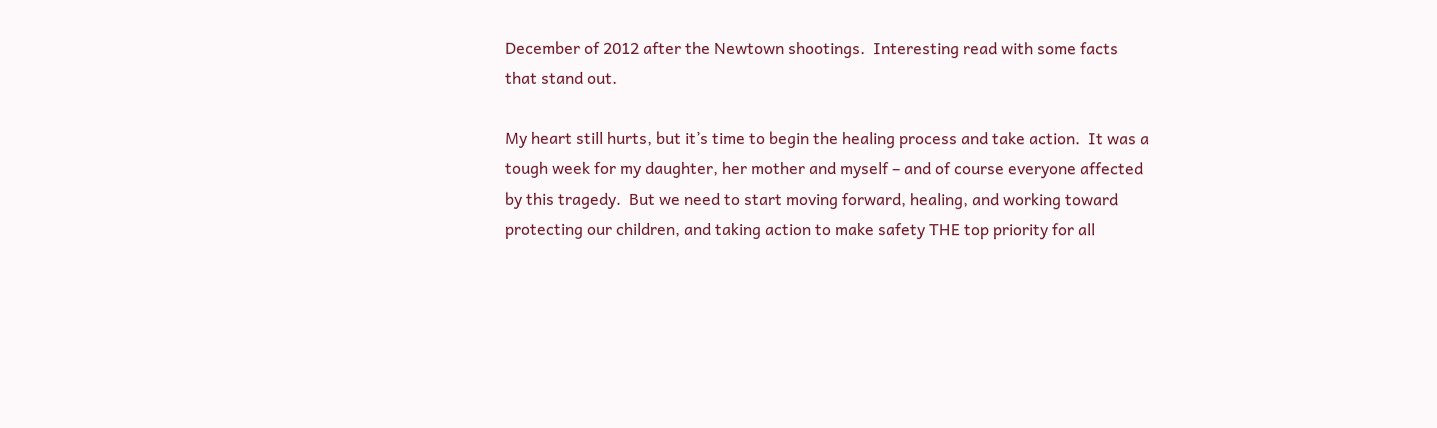December of 2012 after the Newtown shootings.  Interesting read with some facts that stand out.

My heart still hurts, but it’s time to begin the healing process and take action.  It was a tough week for my daughter, her mother and myself – and of course everyone affected by this tragedy.  But we need to start moving forward, healing, and working toward protecting our children, and taking action to make safety THE top priority for all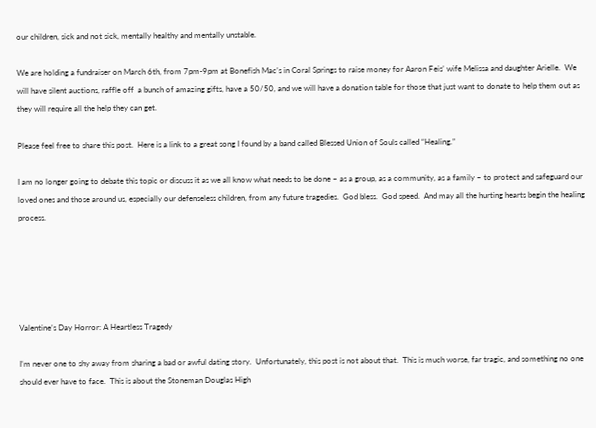our children, sick and not sick, mentally healthy and mentally unstable.

We are holding a fundraiser on March 6th, from 7pm-9pm at Bonefish Mac’s in Coral Springs to raise money for Aaron Feis’ wife Melissa and daughter Arielle.  We will have silent auctions, raffle off  a bunch of amazing gifts, have a 50/50, and we will have a donation table for those that just want to donate to help them out as they will require all the help they can get.

Please feel free to share this post.  Here is a link to a great song I found by a band called Blessed Union of Souls called “Healing.”

I am no longer going to debate this topic or discuss it as we all know what needs to be done – as a group, as a community, as a family – to protect and safeguard our loved ones and those around us, especially our defenseless children, from any future tragedies.  God bless.  God speed.  And may all the hurting hearts begin the healing process.





Valentine’s Day Horror: A Heartless Tragedy

I’m never one to shy away from sharing a bad or awful dating story.  Unfortunately, this post is not about that.  This is much worse, far tragic, and something no one should ever have to face.  This is about the Stoneman Douglas High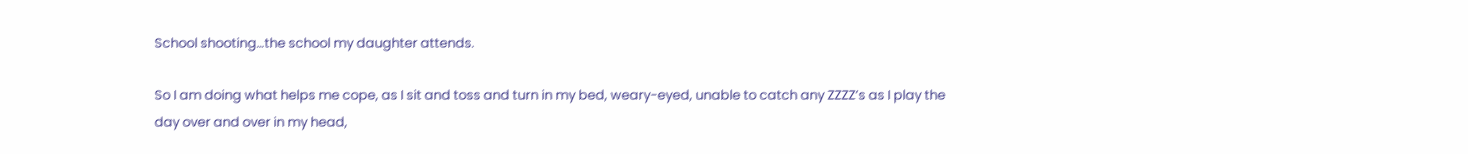School shooting…the school my daughter attends.

So I am doing what helps me cope, as I sit and toss and turn in my bed, weary-eyed, unable to catch any ZZZZ’s as I play the day over and over in my head,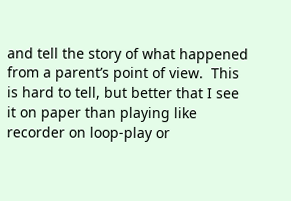and tell the story of what happened from a parent’s point of view.  This is hard to tell, but better that I see it on paper than playing like recorder on loop-play or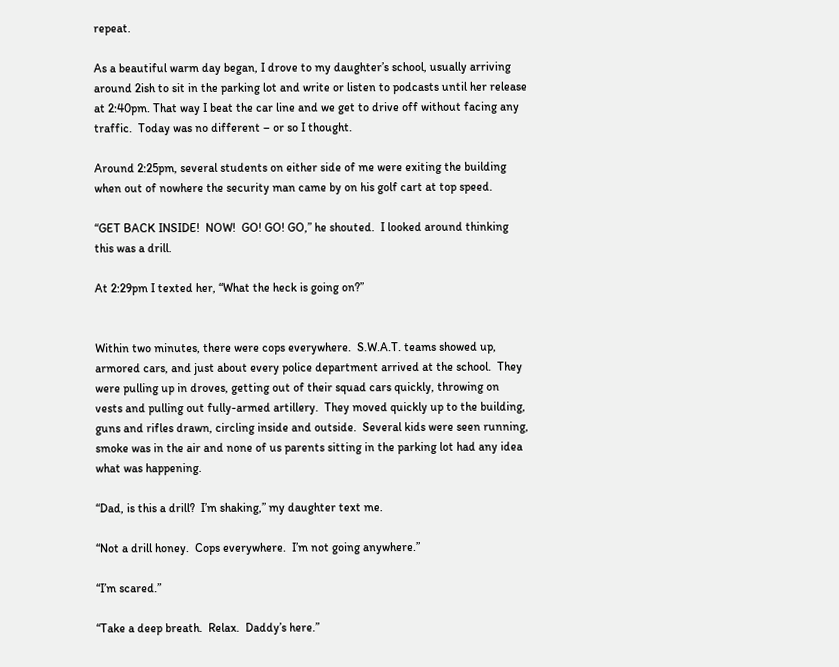repeat.

As a beautiful warm day began, I drove to my daughter’s school, usually arriving around 2ish to sit in the parking lot and write or listen to podcasts until her release at 2:40pm. That way I beat the car line and we get to drive off without facing any traffic.  Today was no different – or so I thought.

Around 2:25pm, several students on either side of me were exiting the building when out of nowhere the security man came by on his golf cart at top speed.

“GET BACK INSIDE!  NOW!  GO! GO! GO,” he shouted.  I looked around thinking this was a drill.

At 2:29pm I texted her, “What the heck is going on?”


Within two minutes, there were cops everywhere.  S.W.A.T. teams showed up, armored cars, and just about every police department arrived at the school.  They were pulling up in droves, getting out of their squad cars quickly, throwing on vests and pulling out fully-armed artillery.  They moved quickly up to the building, guns and rifles drawn, circling inside and outside.  Several kids were seen running, smoke was in the air and none of us parents sitting in the parking lot had any idea what was happening.

“Dad, is this a drill?  I’m shaking,” my daughter text me.

“Not a drill honey.  Cops everywhere.  I’m not going anywhere.”

“I’m scared.”

“Take a deep breath.  Relax.  Daddy’s here.”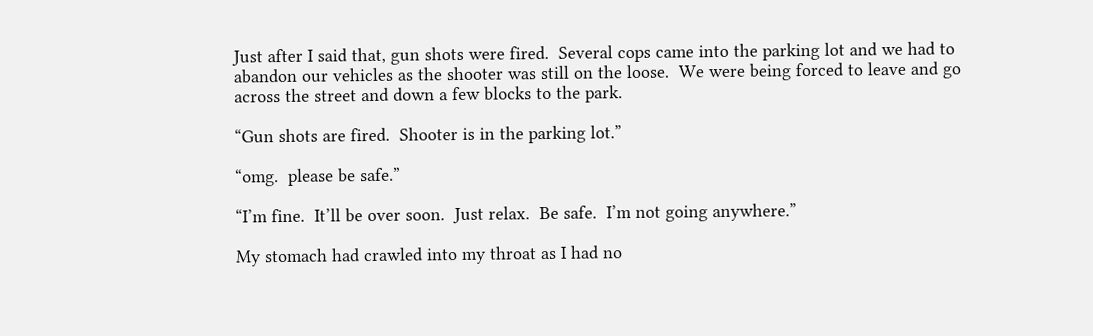Just after I said that, gun shots were fired.  Several cops came into the parking lot and we had to abandon our vehicles as the shooter was still on the loose.  We were being forced to leave and go across the street and down a few blocks to the park.

“Gun shots are fired.  Shooter is in the parking lot.”

“omg.  please be safe.”

“I’m fine.  It’ll be over soon.  Just relax.  Be safe.  I’m not going anywhere.”

My stomach had crawled into my throat as I had no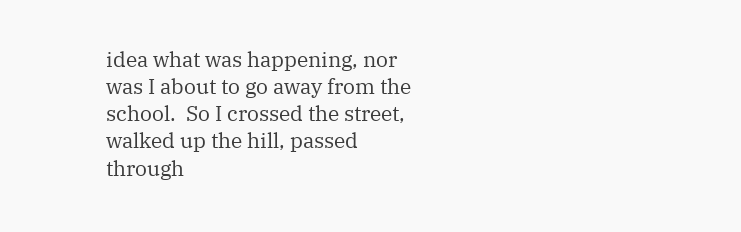idea what was happening, nor was I about to go away from the school.  So I crossed the street, walked up the hill, passed through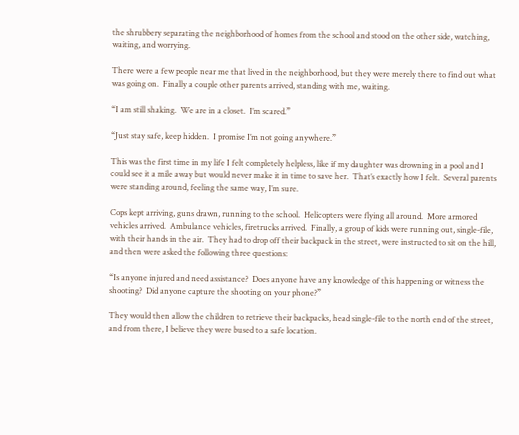the shrubbery separating the neighborhood of homes from the school and stood on the other side, watching, waiting, and worrying.

There were a few people near me that lived in the neighborhood, but they were merely there to find out what was going on.  Finally a couple other parents arrived, standing with me, waiting.

“I am still shaking.  We are in a closet.  I’m scared.”

“Just stay safe, keep hidden.  I promise I’m not going anywhere.”

This was the first time in my life I felt completely helpless, like if my daughter was drowning in a pool and I could see it a mile away but would never make it in time to save her.  That’s exactly how I felt.  Several parents were standing around, feeling the same way, I’m sure.

Cops kept arriving, guns drawn, running to the school.  Helicopters were flying all around.  More armored vehicles arrived.  Ambulance vehicles, firetrucks arrived.  Finally, a group of kids were running out, single-file, with their hands in the air.  They had to drop off their backpack in the street, were instructed to sit on the hill, and then were asked the following three questions:

“Is anyone injured and need assistance?  Does anyone have any knowledge of this happening or witness the shooting?  Did anyone capture the shooting on your phone?”

They would then allow the children to retrieve their backpacks, head single-file to the north end of the street, and from there, I believe they were bused to a safe location.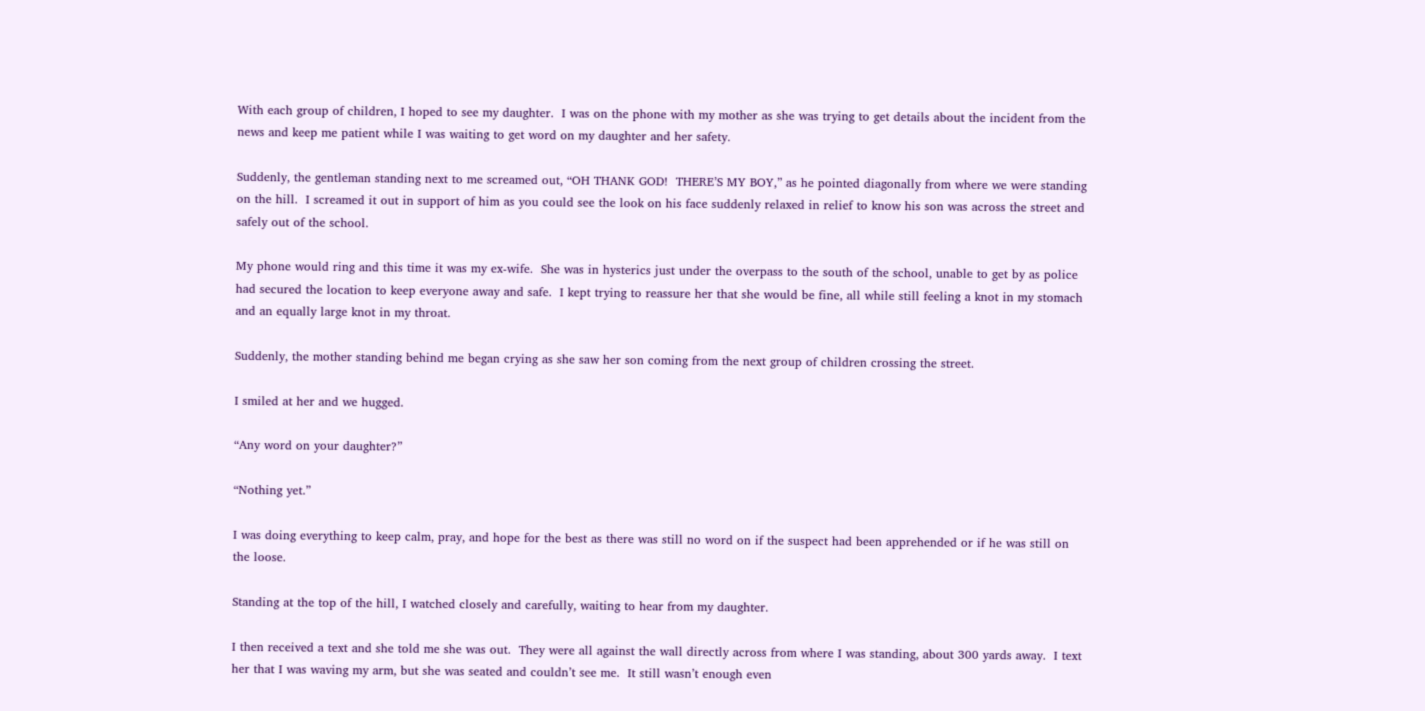With each group of children, I hoped to see my daughter.  I was on the phone with my mother as she was trying to get details about the incident from the news and keep me patient while I was waiting to get word on my daughter and her safety.

Suddenly, the gentleman standing next to me screamed out, “OH THANK GOD!  THERE’S MY BOY,” as he pointed diagonally from where we were standing on the hill.  I screamed it out in support of him as you could see the look on his face suddenly relaxed in relief to know his son was across the street and safely out of the school.

My phone would ring and this time it was my ex-wife.  She was in hysterics just under the overpass to the south of the school, unable to get by as police had secured the location to keep everyone away and safe.  I kept trying to reassure her that she would be fine, all while still feeling a knot in my stomach and an equally large knot in my throat.

Suddenly, the mother standing behind me began crying as she saw her son coming from the next group of children crossing the street.

I smiled at her and we hugged.

“Any word on your daughter?”

“Nothing yet.”

I was doing everything to keep calm, pray, and hope for the best as there was still no word on if the suspect had been apprehended or if he was still on the loose.

Standing at the top of the hill, I watched closely and carefully, waiting to hear from my daughter.

I then received a text and she told me she was out.  They were all against the wall directly across from where I was standing, about 300 yards away.  I text her that I was waving my arm, but she was seated and couldn’t see me.  It still wasn’t enough even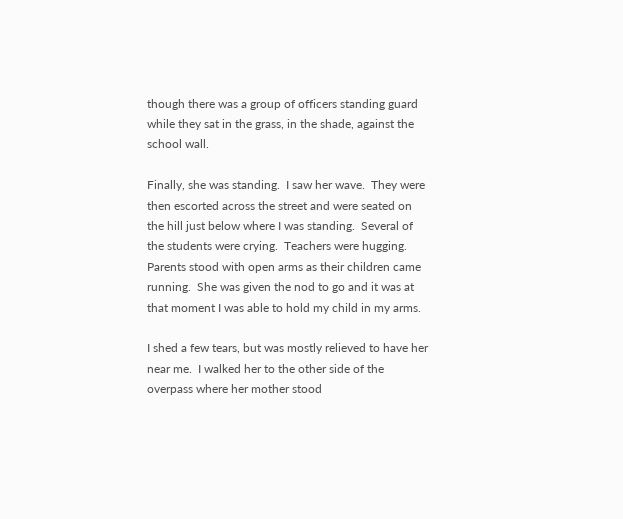though there was a group of officers standing guard while they sat in the grass, in the shade, against the school wall.

Finally, she was standing.  I saw her wave.  They were then escorted across the street and were seated on the hill just below where I was standing.  Several of the students were crying.  Teachers were hugging.  Parents stood with open arms as their children came running.  She was given the nod to go and it was at that moment I was able to hold my child in my arms.

I shed a few tears, but was mostly relieved to have her near me.  I walked her to the other side of the overpass where her mother stood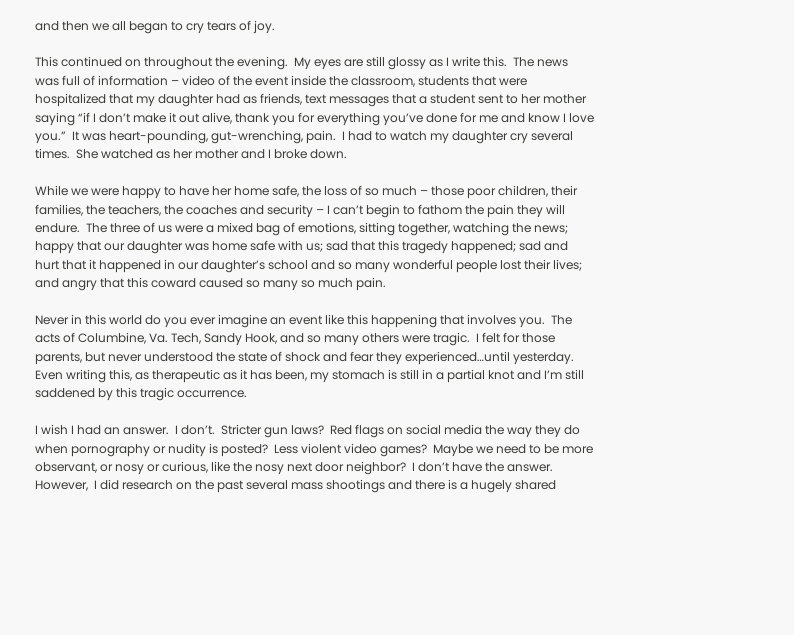and then we all began to cry tears of joy.

This continued on throughout the evening.  My eyes are still glossy as I write this.  The news was full of information – video of the event inside the classroom, students that were hospitalized that my daughter had as friends, text messages that a student sent to her mother saying “if I don’t make it out alive, thank you for everything you’ve done for me and know I love you.”  It was heart-pounding, gut-wrenching, pain.  I had to watch my daughter cry several times.  She watched as her mother and I broke down.

While we were happy to have her home safe, the loss of so much – those poor children, their families, the teachers, the coaches and security – I can’t begin to fathom the pain they will endure.  The three of us were a mixed bag of emotions, sitting together, watching the news; happy that our daughter was home safe with us; sad that this tragedy happened; sad and hurt that it happened in our daughter’s school and so many wonderful people lost their lives; and angry that this coward caused so many so much pain.

Never in this world do you ever imagine an event like this happening that involves you.  The acts of Columbine, Va. Tech, Sandy Hook, and so many others were tragic.  I felt for those parents, but never understood the state of shock and fear they experienced…until yesterday.  Even writing this, as therapeutic as it has been, my stomach is still in a partial knot and I’m still saddened by this tragic occurrence.

I wish I had an answer.  I don’t.  Stricter gun laws?  Red flags on social media the way they do when pornography or nudity is posted?  Less violent video games?  Maybe we need to be more observant, or nosy or curious, like the nosy next door neighbor?  I don’t have the answer.  However,  I did research on the past several mass shootings and there is a hugely shared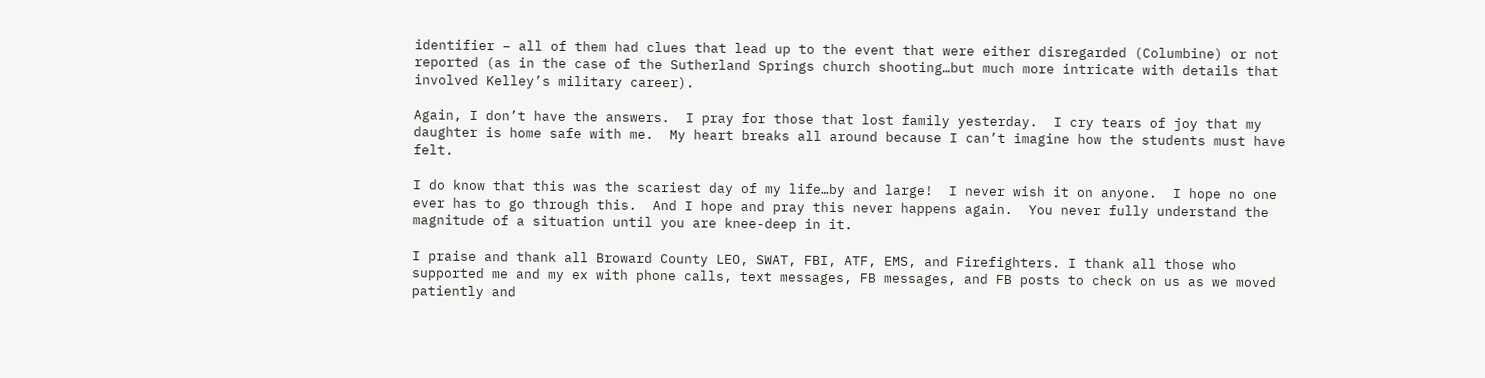identifier – all of them had clues that lead up to the event that were either disregarded (Columbine) or not reported (as in the case of the Sutherland Springs church shooting…but much more intricate with details that involved Kelley’s military career).

Again, I don’t have the answers.  I pray for those that lost family yesterday.  I cry tears of joy that my daughter is home safe with me.  My heart breaks all around because I can’t imagine how the students must have felt.

I do know that this was the scariest day of my life…by and large!  I never wish it on anyone.  I hope no one ever has to go through this.  And I hope and pray this never happens again.  You never fully understand the magnitude of a situation until you are knee-deep in it.

I praise and thank all Broward County LEO, SWAT, FBI, ATF, EMS, and Firefighters. I thank all those who supported me and my ex with phone calls, text messages, FB messages, and FB posts to check on us as we moved patiently and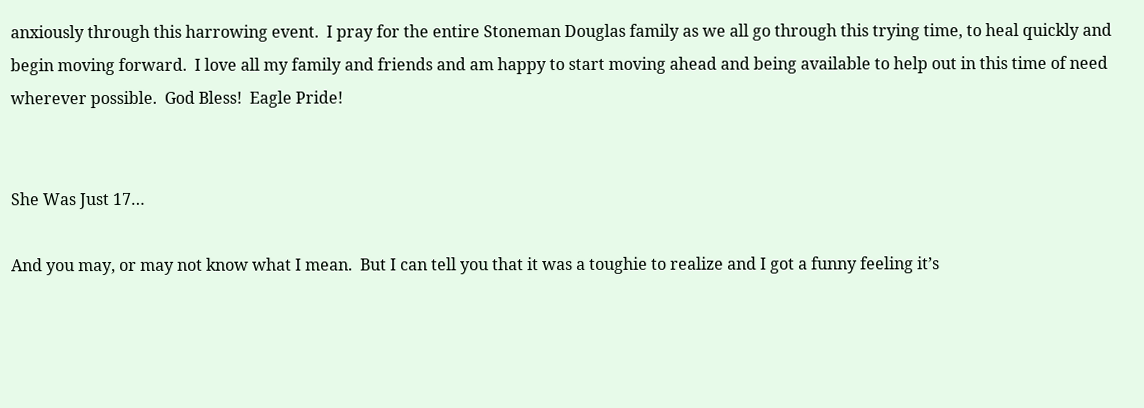anxiously through this harrowing event.  I pray for the entire Stoneman Douglas family as we all go through this trying time, to heal quickly and begin moving forward.  I love all my family and friends and am happy to start moving ahead and being available to help out in this time of need wherever possible.  God Bless!  Eagle Pride!


She Was Just 17…

And you may, or may not know what I mean.  But I can tell you that it was a toughie to realize and I got a funny feeling it’s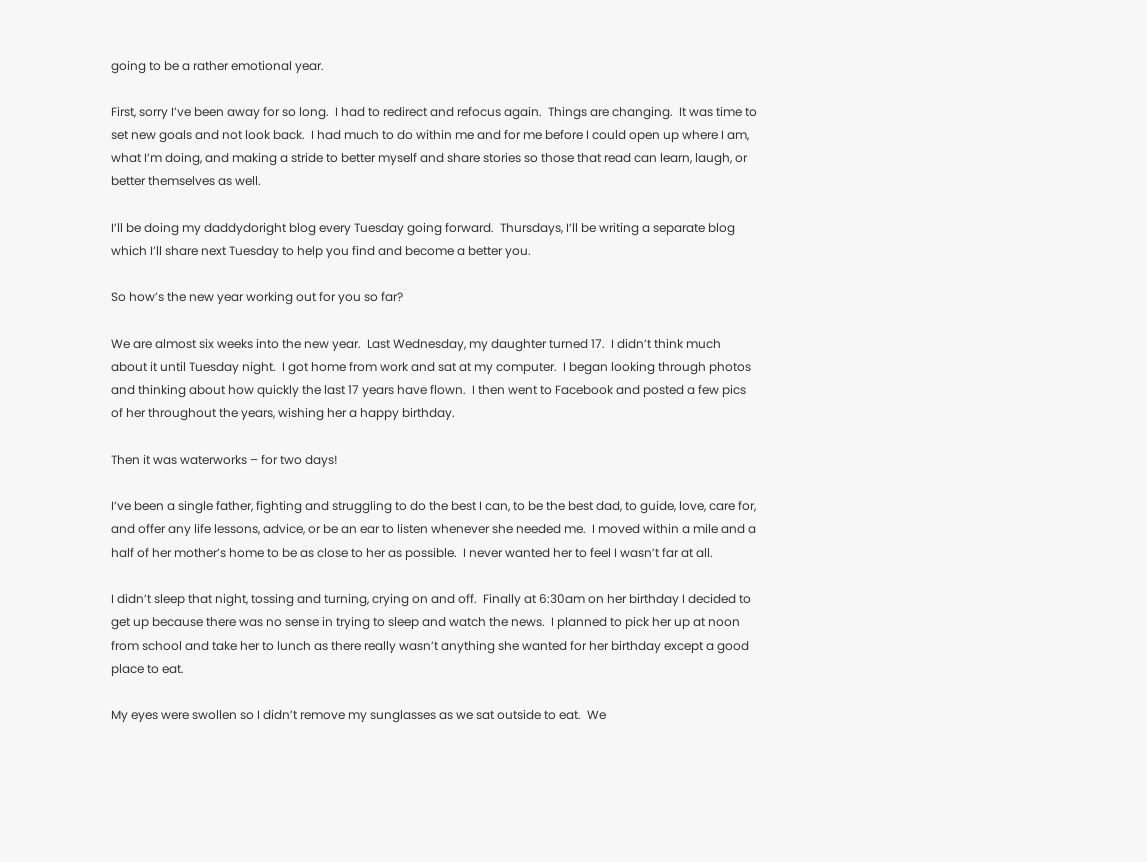going to be a rather emotional year.

First, sorry I’ve been away for so long.  I had to redirect and refocus again.  Things are changing.  It was time to set new goals and not look back.  I had much to do within me and for me before I could open up where I am, what I’m doing, and making a stride to better myself and share stories so those that read can learn, laugh, or better themselves as well.

I’ll be doing my daddydoright blog every Tuesday going forward.  Thursdays, I’ll be writing a separate blog which I’ll share next Tuesday to help you find and become a better you.

So how’s the new year working out for you so far?

We are almost six weeks into the new year.  Last Wednesday, my daughter turned 17.  I didn’t think much about it until Tuesday night.  I got home from work and sat at my computer.  I began looking through photos and thinking about how quickly the last 17 years have flown.  I then went to Facebook and posted a few pics of her throughout the years, wishing her a happy birthday.

Then it was waterworks – for two days!

I’ve been a single father, fighting and struggling to do the best I can, to be the best dad, to guide, love, care for, and offer any life lessons, advice, or be an ear to listen whenever she needed me.  I moved within a mile and a half of her mother’s home to be as close to her as possible.  I never wanted her to feel I wasn’t far at all.

I didn’t sleep that night, tossing and turning, crying on and off.  Finally at 6:30am on her birthday I decided to get up because there was no sense in trying to sleep and watch the news.  I planned to pick her up at noon from school and take her to lunch as there really wasn’t anything she wanted for her birthday except a good place to eat.

My eyes were swollen so I didn’t remove my sunglasses as we sat outside to eat.  We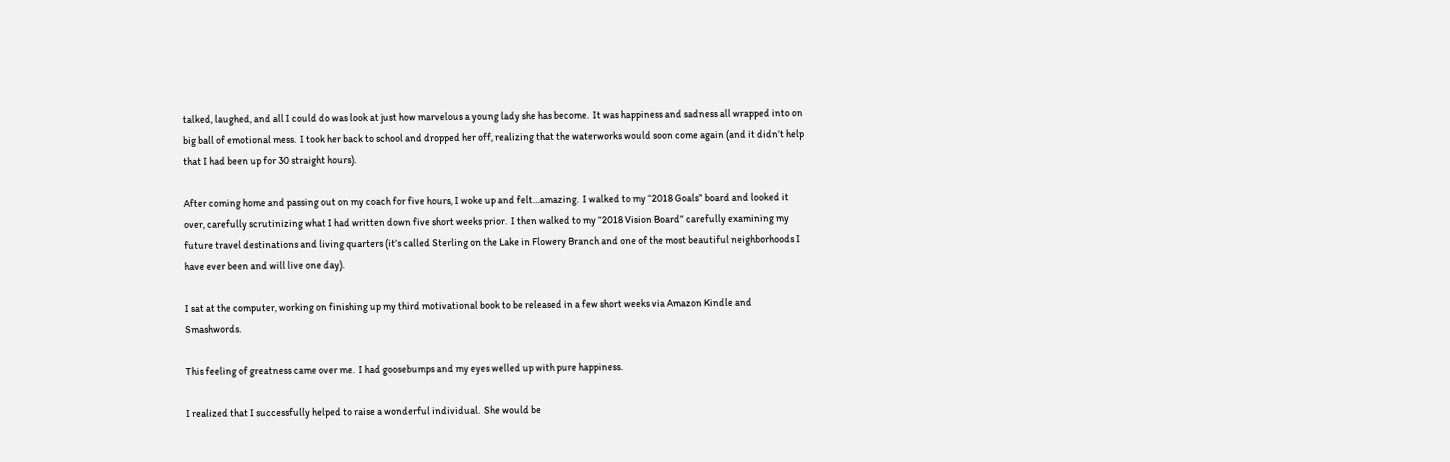talked, laughed, and all I could do was look at just how marvelous a young lady she has become.  It was happiness and sadness all wrapped into on big ball of emotional mess.  I took her back to school and dropped her off, realizing that the waterworks would soon come again (and it didn’t help that I had been up for 30 straight hours).

After coming home and passing out on my coach for five hours, I woke up and felt…amazing.  I walked to my “2018 Goals” board and looked it over, carefully scrutinizing what I had written down five short weeks prior.  I then walked to my “2018 Vision Board” carefully examining my future travel destinations and living quarters (it’s called Sterling on the Lake in Flowery Branch and one of the most beautiful neighborhoods I have ever been and will live one day).

I sat at the computer, working on finishing up my third motivational book to be released in a few short weeks via Amazon Kindle and Smashwords.

This feeling of greatness came over me.  I had goosebumps and my eyes welled up with pure happiness.

I realized that I successfully helped to raise a wonderful individual.  She would be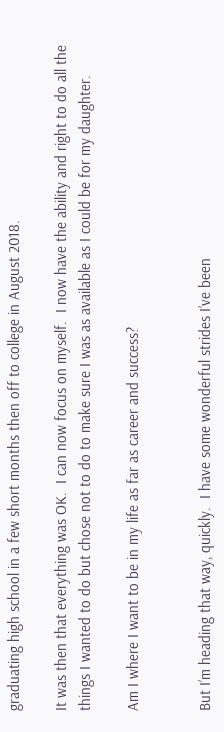graduating high school in a few short months then off to college in August 2018.

It was then that everything was OK.  I can now focus on myself.  I now have the ability and right to do all the things I wanted to do but chose not to do to make sure I was as available as I could be for my daughter.

Am I where I want to be in my life as far as career and success?


But I’m heading that way, quickly.  I have some wonderful strides I’ve been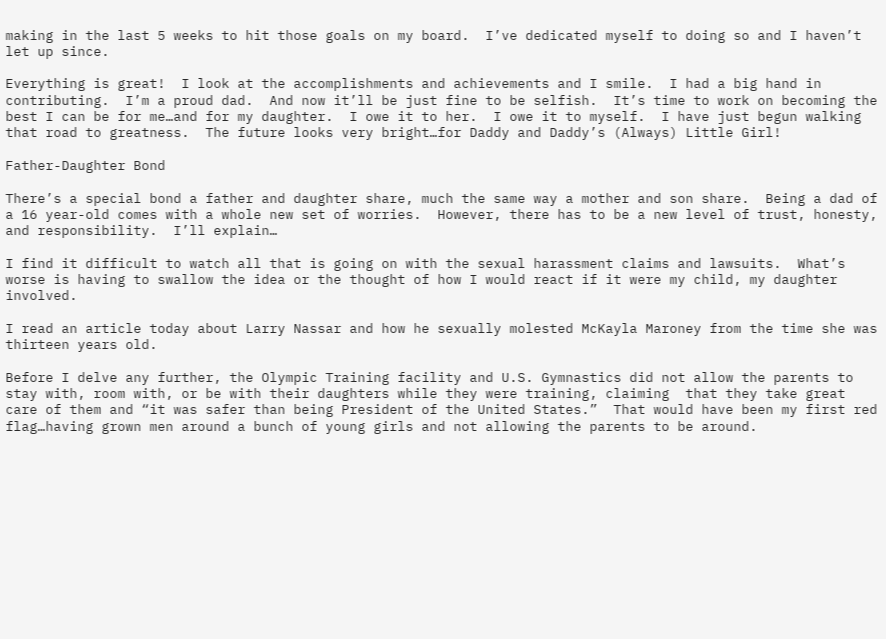making in the last 5 weeks to hit those goals on my board.  I’ve dedicated myself to doing so and I haven’t let up since.

Everything is great!  I look at the accomplishments and achievements and I smile.  I had a big hand in contributing.  I’m a proud dad.  And now it’ll be just fine to be selfish.  It’s time to work on becoming the best I can be for me…and for my daughter.  I owe it to her.  I owe it to myself.  I have just begun walking that road to greatness.  The future looks very bright…for Daddy and Daddy’s (Always) Little Girl!

Father-Daughter Bond

There’s a special bond a father and daughter share, much the same way a mother and son share.  Being a dad of a 16 year-old comes with a whole new set of worries.  However, there has to be a new level of trust, honesty, and responsibility.  I’ll explain…

I find it difficult to watch all that is going on with the sexual harassment claims and lawsuits.  What’s worse is having to swallow the idea or the thought of how I would react if it were my child, my daughter involved.

I read an article today about Larry Nassar and how he sexually molested McKayla Maroney from the time she was thirteen years old.

Before I delve any further, the Olympic Training facility and U.S. Gymnastics did not allow the parents to stay with, room with, or be with their daughters while they were training, claiming  that they take great care of them and “it was safer than being President of the United States.”  That would have been my first red flag…having grown men around a bunch of young girls and not allowing the parents to be around.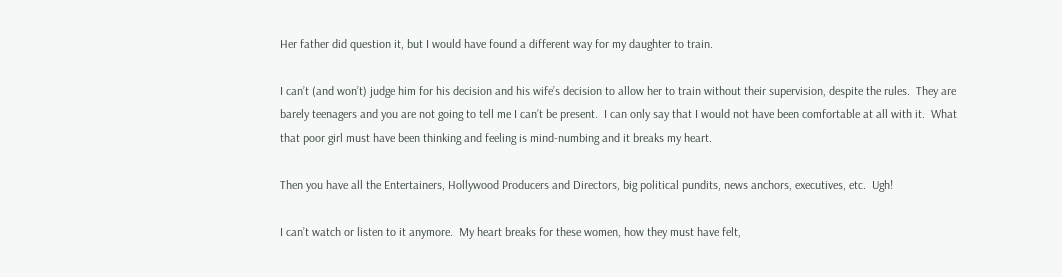Her father did question it, but I would have found a different way for my daughter to train.

I can’t (and won’t) judge him for his decision and his wife’s decision to allow her to train without their supervision, despite the rules.  They are barely teenagers and you are not going to tell me I can’t be present.  I can only say that I would not have been comfortable at all with it.  What that poor girl must have been thinking and feeling is mind-numbing and it breaks my heart.

Then you have all the Entertainers, Hollywood Producers and Directors, big political pundits, news anchors, executives, etc.  Ugh!

I can’t watch or listen to it anymore.  My heart breaks for these women, how they must have felt,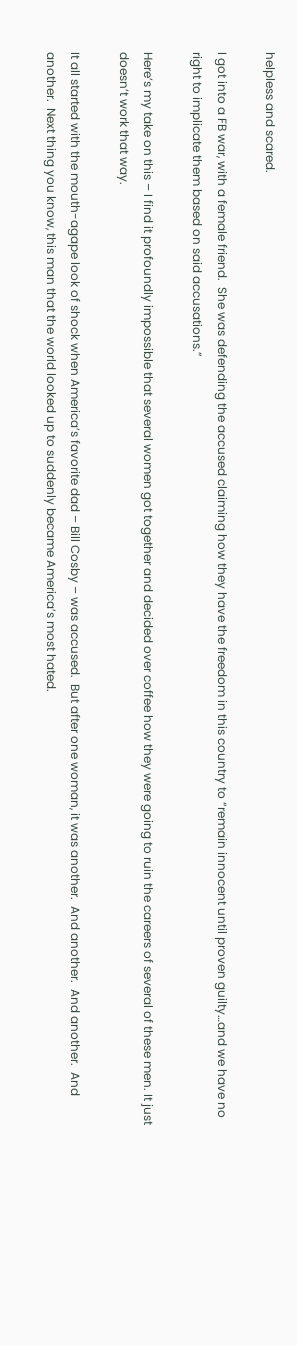helpless and scared.

I got into a FB war, with a female friend.  She was defending the accused claiming how they have the freedom in this country to “remain innocent until proven guilty…and we have no right to implicate them based on said accusations.”

Here’s my take on this – I find it profoundly impossible that several women got together and decided over coffee how they were going to ruin the careers of several of these men. It just doesn’t work that way.

It all started with the mouth-agape look of shock when America’s favorite dad – Bill Cosby – was accused.  But after one woman, it was another.  And another.  And another.  And another.  Next thing you know, this man that the world looked up to suddenly became America’s most hated.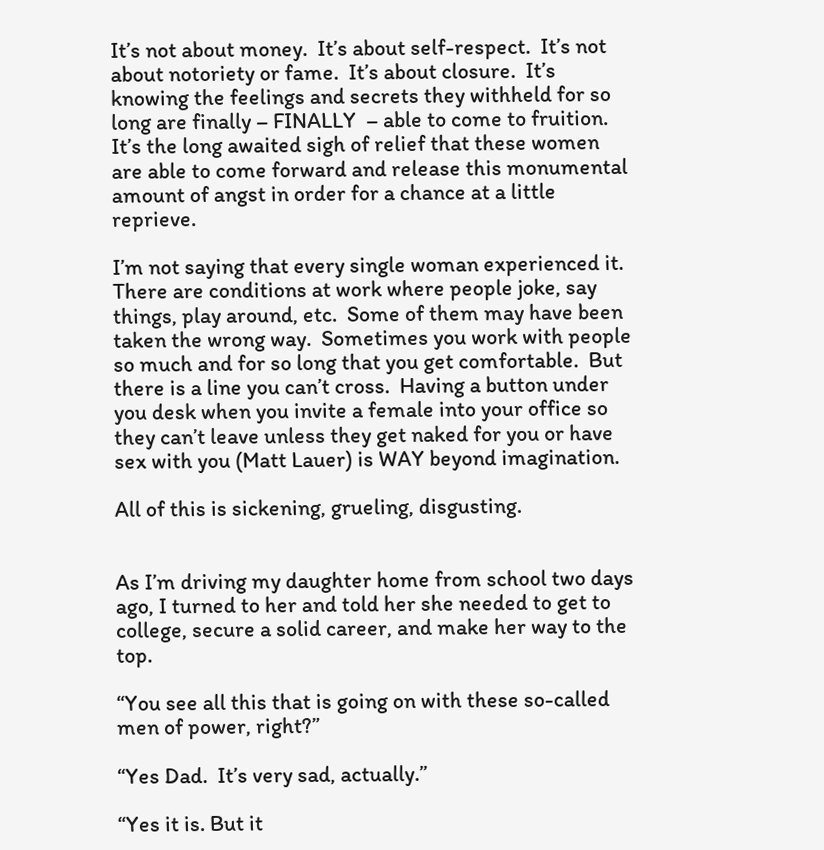It’s not about money.  It’s about self-respect.  It’s not about notoriety or fame.  It’s about closure.  It’s knowing the feelings and secrets they withheld for so long are finally – FINALLY  – able to come to fruition.  It’s the long awaited sigh of relief that these women are able to come forward and release this monumental amount of angst in order for a chance at a little reprieve.

I’m not saying that every single woman experienced it.  There are conditions at work where people joke, say things, play around, etc.  Some of them may have been taken the wrong way.  Sometimes you work with people so much and for so long that you get comfortable.  But there is a line you can’t cross.  Having a button under you desk when you invite a female into your office so they can’t leave unless they get naked for you or have sex with you (Matt Lauer) is WAY beyond imagination.

All of this is sickening, grueling, disgusting.


As I’m driving my daughter home from school two days ago, I turned to her and told her she needed to get to college, secure a solid career, and make her way to the top.

“You see all this that is going on with these so-called men of power, right?”

“Yes Dad.  It’s very sad, actually.”

“Yes it is. But it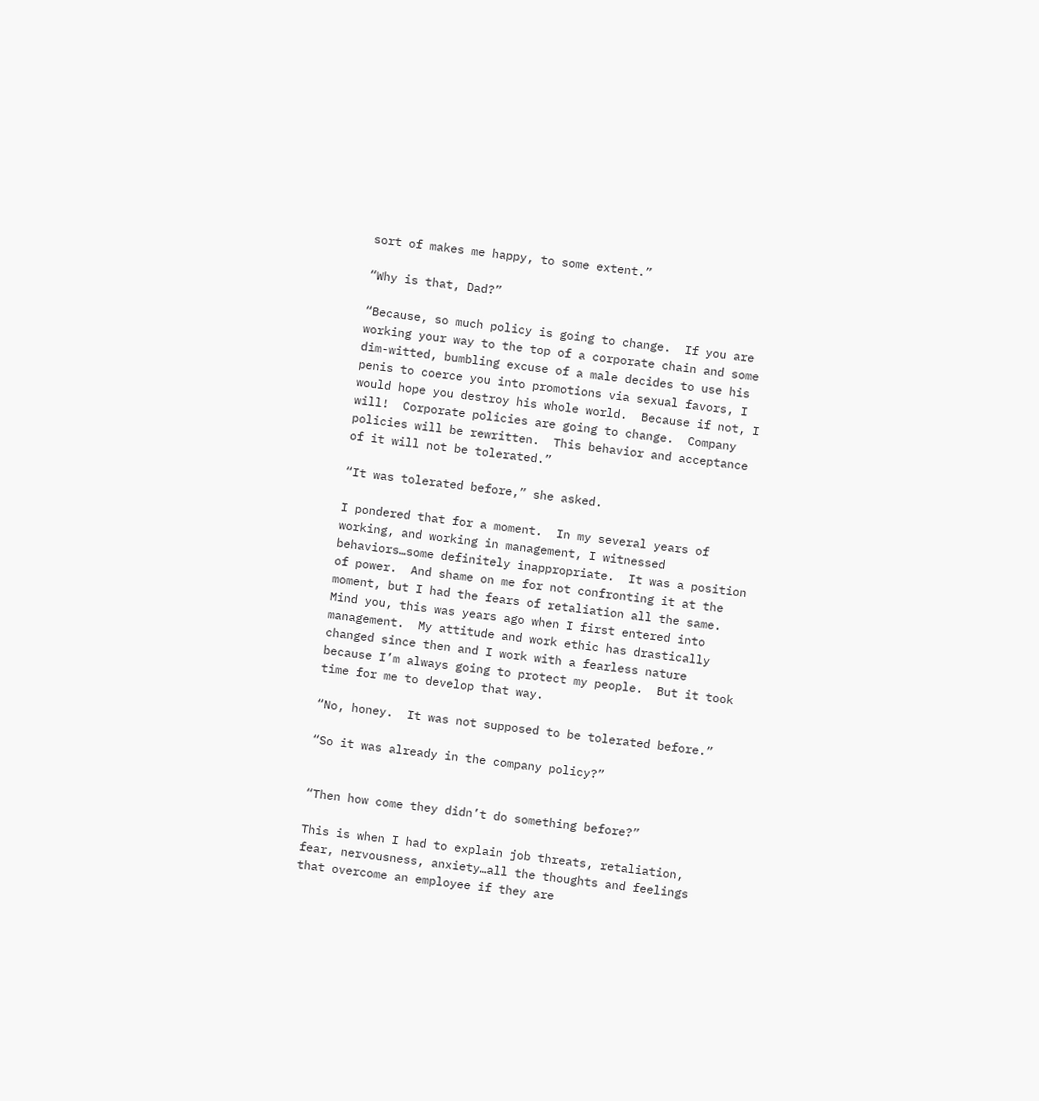sort of makes me happy, to some extent.”

“Why is that, Dad?”

“Because, so much policy is going to change.  If you are working your way to the top of a corporate chain and some dim-witted, bumbling excuse of a male decides to use his penis to coerce you into promotions via sexual favors, I would hope you destroy his whole world.  Because if not, I will!  Corporate policies are going to change.  Company policies will be rewritten.  This behavior and acceptance of it will not be tolerated.”

“It was tolerated before,” she asked.

I pondered that for a moment.  In my several years of working, and working in management, I witnessed behaviors…some definitely inappropriate.  It was a position of power.  And shame on me for not confronting it at the moment, but I had the fears of retaliation all the same.  Mind you, this was years ago when I first entered into management.  My attitude and work ethic has drastically changed since then and I work with a fearless nature because I’m always going to protect my people.  But it took time for me to develop that way.

“No, honey.  It was not supposed to be tolerated before.”

“So it was already in the company policy?”


“Then how come they didn’t do something before?”

This is when I had to explain job threats, retaliation, fear, nervousness, anxiety…all the thoughts and feelings that overcome an employee if they are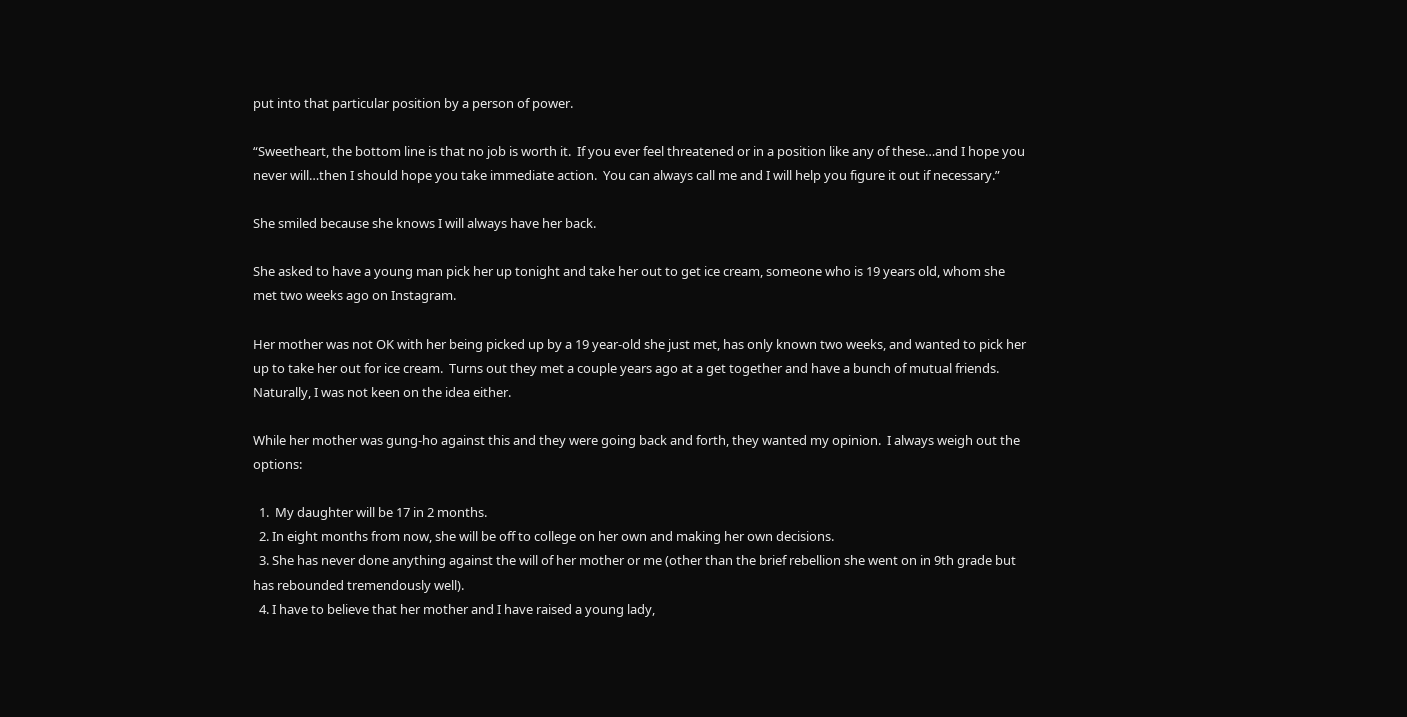put into that particular position by a person of power.

“Sweetheart, the bottom line is that no job is worth it.  If you ever feel threatened or in a position like any of these…and I hope you never will…then I should hope you take immediate action.  You can always call me and I will help you figure it out if necessary.”

She smiled because she knows I will always have her back.

She asked to have a young man pick her up tonight and take her out to get ice cream, someone who is 19 years old, whom she met two weeks ago on Instagram.

Her mother was not OK with her being picked up by a 19 year-old she just met, has only known two weeks, and wanted to pick her up to take her out for ice cream.  Turns out they met a couple years ago at a get together and have a bunch of mutual friends.  Naturally, I was not keen on the idea either.

While her mother was gung-ho against this and they were going back and forth, they wanted my opinion.  I always weigh out the options:

  1.  My daughter will be 17 in 2 months.
  2. In eight months from now, she will be off to college on her own and making her own decisions.
  3. She has never done anything against the will of her mother or me (other than the brief rebellion she went on in 9th grade but has rebounded tremendously well).
  4. I have to believe that her mother and I have raised a young lady,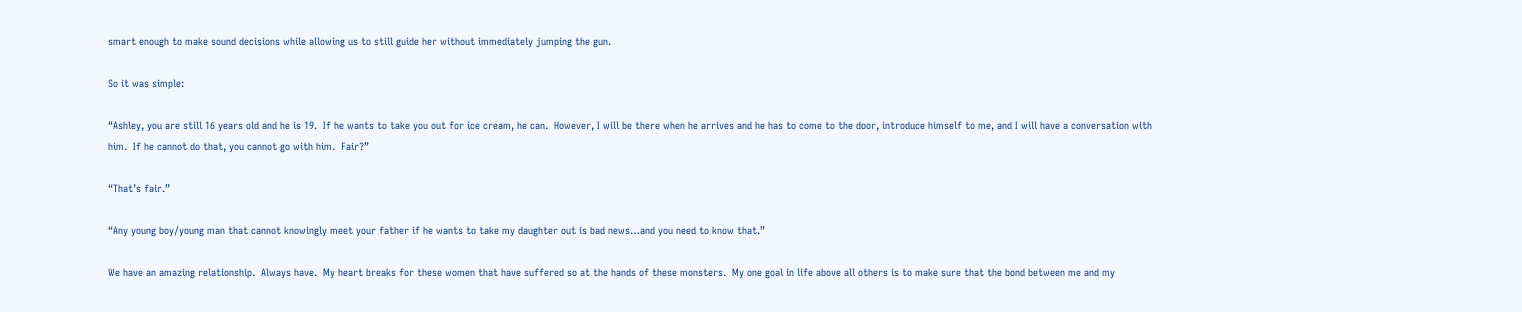smart enough to make sound decisions while allowing us to still guide her without immediately jumping the gun.

So it was simple:

“Ashley, you are still 16 years old and he is 19.  If he wants to take you out for ice cream, he can.  However, I will be there when he arrives and he has to come to the door, introduce himself to me, and I will have a conversation with him.  If he cannot do that, you cannot go with him.  Fair?”

“That’s fair.”

“Any young boy/young man that cannot knowingly meet your father if he wants to take my daughter out is bad news…and you need to know that.”

We have an amazing relationship.  Always have.  My heart breaks for these women that have suffered so at the hands of these monsters.  My one goal in life above all others is to make sure that the bond between me and my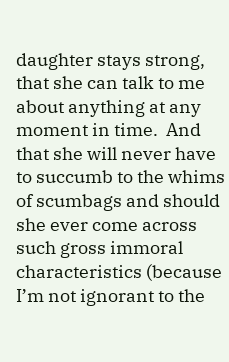daughter stays strong, that she can talk to me about anything at any moment in time.  And that she will never have to succumb to the whims of scumbags and should she ever come across such gross immoral characteristics (because I’m not ignorant to the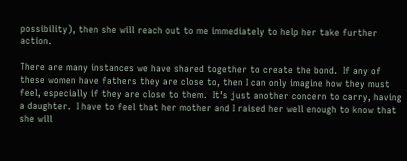possibility), then she will reach out to me immediately to help her take further action.

There are many instances we have shared together to create the bond.  If any of these women have fathers they are close to, then I can only imagine how they must feel, especially if they are close to them.  It’s just another concern to carry, having a daughter.  I have to feel that her mother and I raised her well enough to know that she will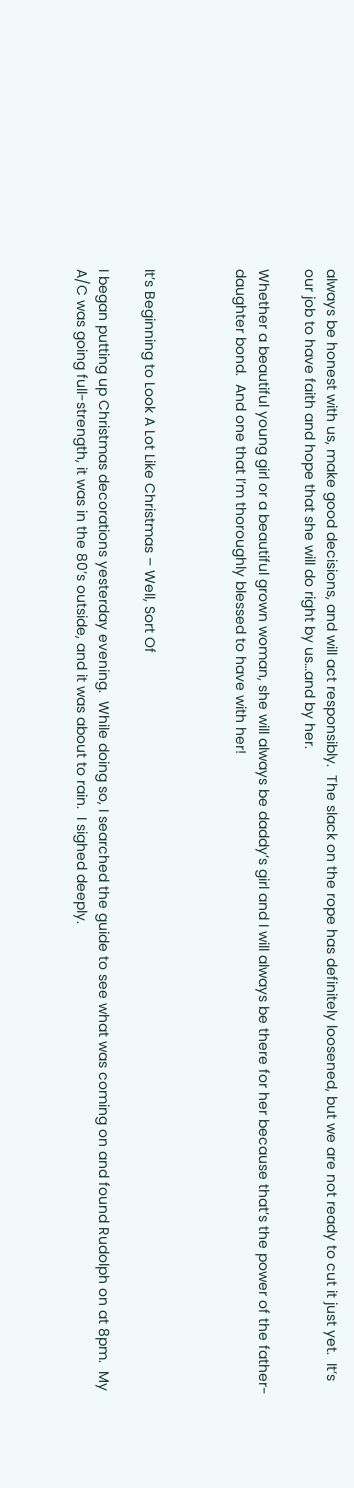always be honest with us, make good decisions, and will act responsibly.  The slack on the rope has definitely loosened, but we are not ready to cut it just yet.  It’s our job to have faith and hope that she will do right by us…and by her.

Whether a beautiful young girl or a beautiful grown woman, she will always be daddy’s girl and I will always be there for her because that’s the power of the father-daughter bond.  And one that I’m thoroughly blessed to have with her!



It’s Beginning to Look A Lot Like Christmas – Well, Sort Of

I began putting up Christmas decorations yesterday evening.  While doing so, I searched the guide to see what was coming on and found Rudolph on at 8pm.  My A/C was going full-strength, it was in the 80’s outside, and it was about to rain.  I sighed deeply.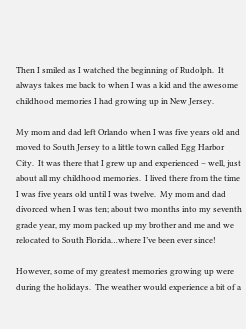Then I smiled as I watched the beginning of Rudolph.  It always takes me back to when I was a kid and the awesome childhood memories I had growing up in New Jersey.

My mom and dad left Orlando when I was five years old and moved to South Jersey to a little town called Egg Harbor City.  It was there that I grew up and experienced – well, just about all my childhood memories.  I lived there from the time I was five years old until I was twelve.  My mom and dad divorced when I was ten; about two months into my seventh grade year, my mom packed up my brother and me and we relocated to South Florida…where I’ve been ever since!

However, some of my greatest memories growing up were during the holidays.  The weather would experience a bit of a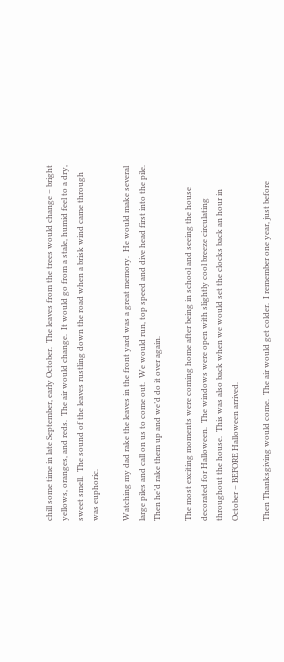chill some time in late September, early October.  The leaves from the trees would change – bright yellows, oranges, and reds.  The air would change.  It would go from a stale, humid feel to a dry, sweet smell.  The sound of the leaves rustling down the road when a brisk wind came through was euphoric.

Watching my dad rake the leaves in the front yard was a great memory.  He would make several large piles and call on us to come out.  We would run, top speed and dive head first into the pile.  Then he’d rake them up and we’d do it over again.

The most exciting moments were coming home after being in school and seeing the house decorated for Halloween.  The windows were open with slightly cool breeze circulating throughout the house.  This was also back when we would set the clocks back an hour in October – BEFORE Halloween arrived.

Then Thanksgiving would come.  The air would get colder.  I remember one year, just before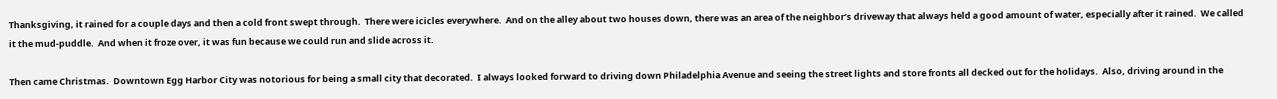Thanksgiving, it rained for a couple days and then a cold front swept through.  There were icicles everywhere.  And on the alley about two houses down, there was an area of the neighbor’s driveway that always held a good amount of water, especially after it rained.  We called it the mud-puddle.  And when it froze over, it was fun because we could run and slide across it.

Then came Christmas.  Downtown Egg Harbor City was notorious for being a small city that decorated.  I always looked forward to driving down Philadelphia Avenue and seeing the street lights and store fronts all decked out for the holidays.  Also, driving around in the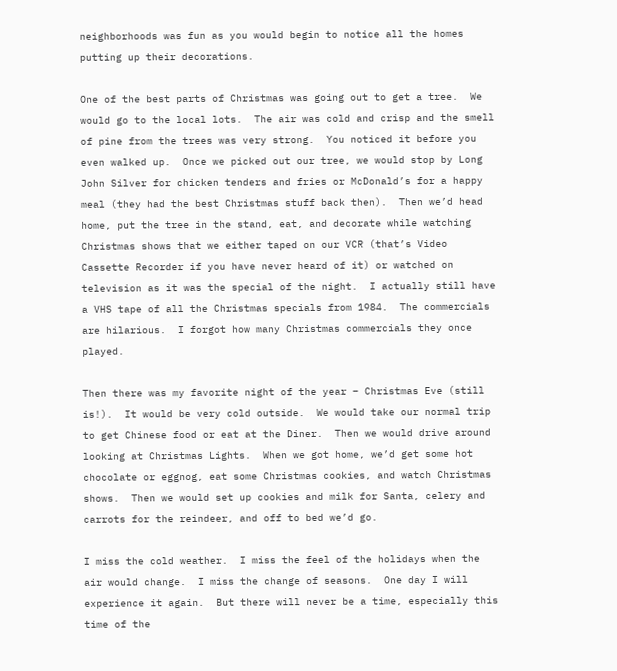neighborhoods was fun as you would begin to notice all the homes putting up their decorations.

One of the best parts of Christmas was going out to get a tree.  We would go to the local lots.  The air was cold and crisp and the smell of pine from the trees was very strong.  You noticed it before you even walked up.  Once we picked out our tree, we would stop by Long John Silver for chicken tenders and fries or McDonald’s for a happy meal (they had the best Christmas stuff back then).  Then we’d head home, put the tree in the stand, eat, and decorate while watching Christmas shows that we either taped on our VCR (that’s Video Cassette Recorder if you have never heard of it) or watched on television as it was the special of the night.  I actually still have a VHS tape of all the Christmas specials from 1984.  The commercials are hilarious.  I forgot how many Christmas commercials they once played.

Then there was my favorite night of the year – Christmas Eve (still is!).  It would be very cold outside.  We would take our normal trip to get Chinese food or eat at the Diner.  Then we would drive around looking at Christmas Lights.  When we got home, we’d get some hot chocolate or eggnog, eat some Christmas cookies, and watch Christmas shows.  Then we would set up cookies and milk for Santa, celery and carrots for the reindeer, and off to bed we’d go.

I miss the cold weather.  I miss the feel of the holidays when the air would change.  I miss the change of seasons.  One day I will experience it again.  But there will never be a time, especially this time of the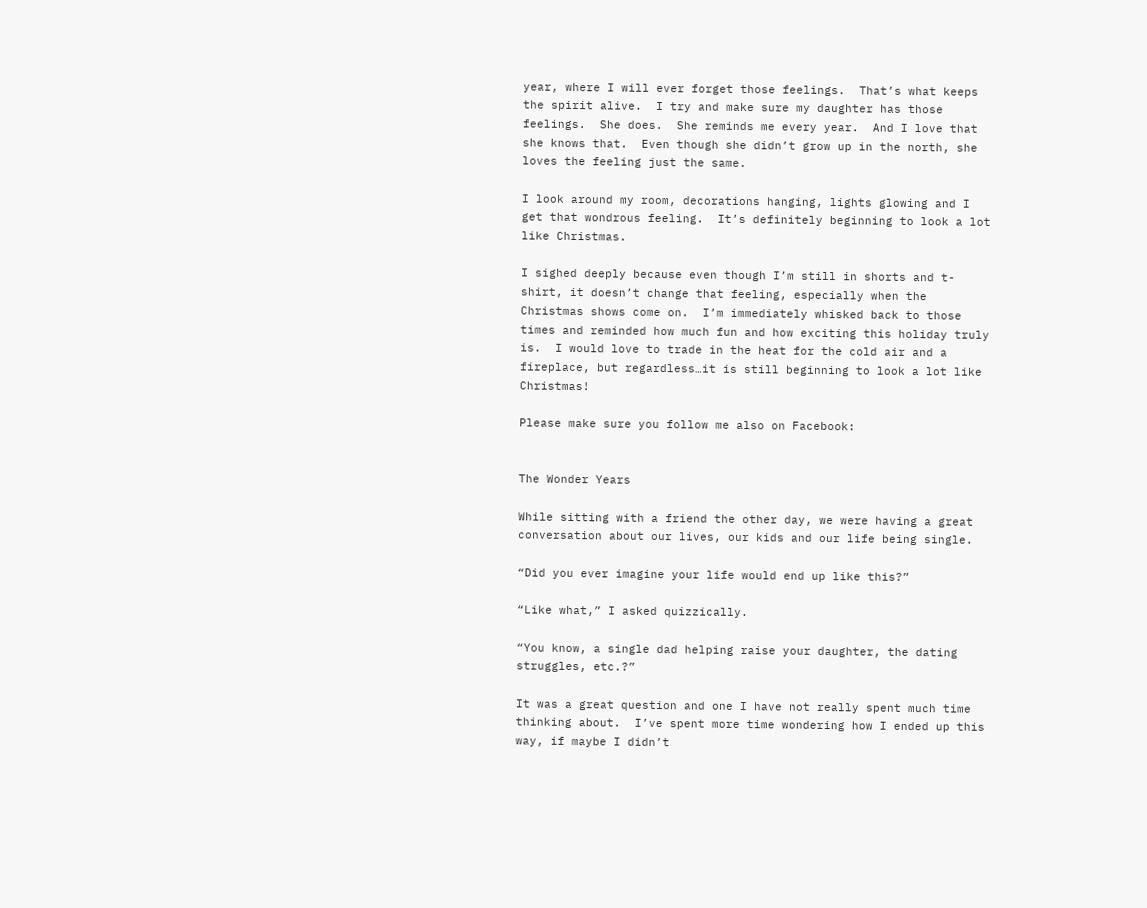year, where I will ever forget those feelings.  That’s what keeps the spirit alive.  I try and make sure my daughter has those feelings.  She does.  She reminds me every year.  And I love that she knows that.  Even though she didn’t grow up in the north, she loves the feeling just the same.

I look around my room, decorations hanging, lights glowing and I get that wondrous feeling.  It’s definitely beginning to look a lot like Christmas.

I sighed deeply because even though I’m still in shorts and t-shirt, it doesn’t change that feeling, especially when the Christmas shows come on.  I’m immediately whisked back to those times and reminded how much fun and how exciting this holiday truly is.  I would love to trade in the heat for the cold air and a fireplace, but regardless…it is still beginning to look a lot like Christmas!

Please make sure you follow me also on Facebook:


The Wonder Years

While sitting with a friend the other day, we were having a great conversation about our lives, our kids and our life being single.

“Did you ever imagine your life would end up like this?”

“Like what,” I asked quizzically.

“You know, a single dad helping raise your daughter, the dating struggles, etc.?”

It was a great question and one I have not really spent much time thinking about.  I’ve spent more time wondering how I ended up this way, if maybe I didn’t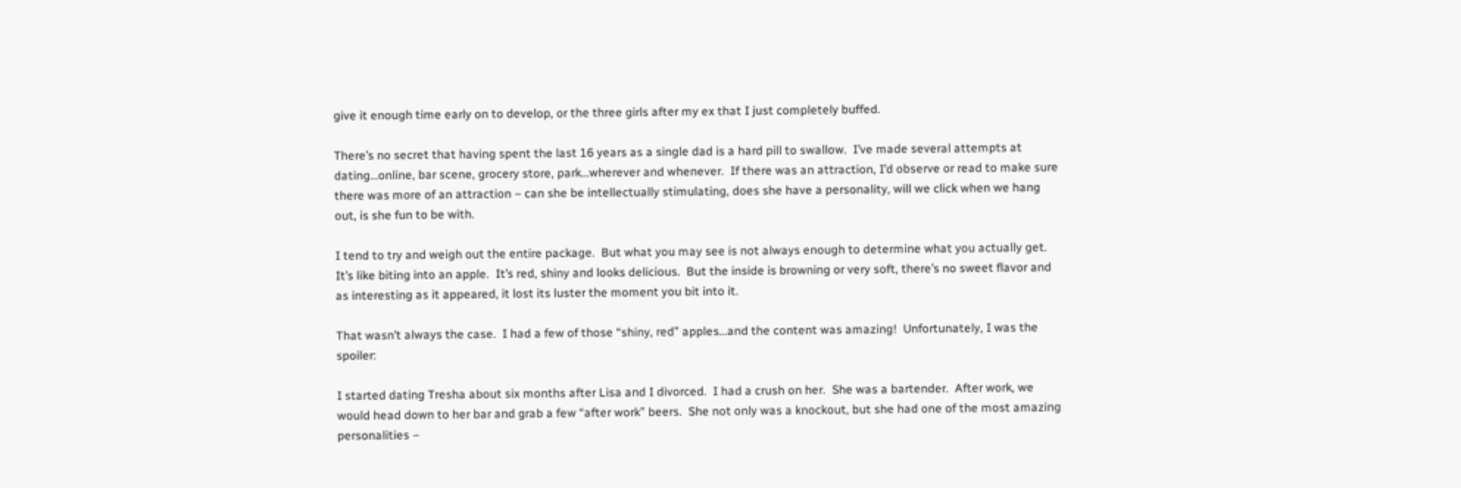give it enough time early on to develop, or the three girls after my ex that I just completely buffed.

There’s no secret that having spent the last 16 years as a single dad is a hard pill to swallow.  I’ve made several attempts at dating…online, bar scene, grocery store, park…wherever and whenever.  If there was an attraction, I’d observe or read to make sure there was more of an attraction – can she be intellectually stimulating, does she have a personality, will we click when we hang out, is she fun to be with.

I tend to try and weigh out the entire package.  But what you may see is not always enough to determine what you actually get.  It’s like biting into an apple.  It’s red, shiny and looks delicious.  But the inside is browning or very soft, there’s no sweet flavor and as interesting as it appeared, it lost its luster the moment you bit into it.

That wasn’t always the case.  I had a few of those “shiny, red” apples…and the content was amazing!  Unfortunately, I was the spoiler:

I started dating Tresha about six months after Lisa and I divorced.  I had a crush on her.  She was a bartender.  After work, we would head down to her bar and grab a few “after work” beers.  She not only was a knockout, but she had one of the most amazing personalities –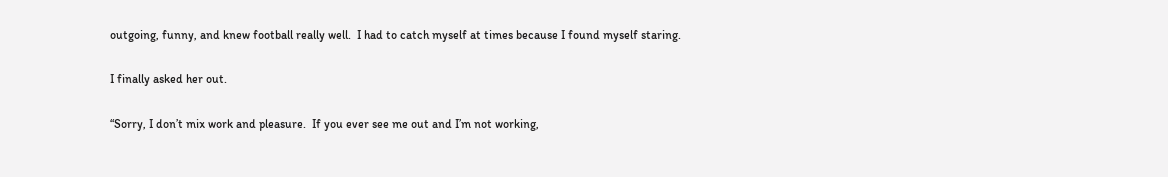outgoing, funny, and knew football really well.  I had to catch myself at times because I found myself staring.

I finally asked her out.

“Sorry, I don’t mix work and pleasure.  If you ever see me out and I’m not working,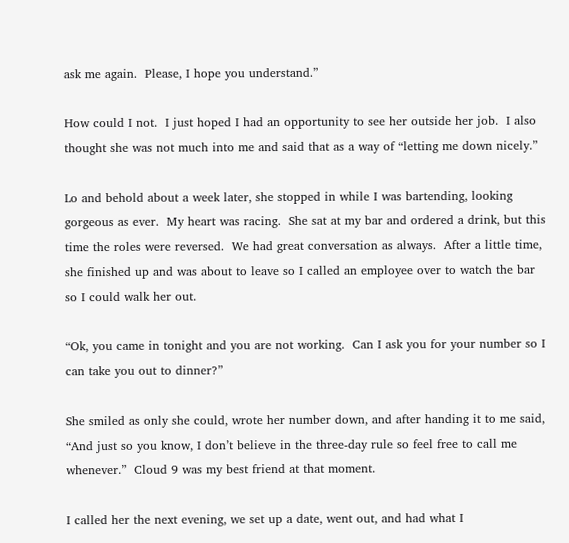ask me again.  Please, I hope you understand.”

How could I not.  I just hoped I had an opportunity to see her outside her job.  I also thought she was not much into me and said that as a way of “letting me down nicely.”

Lo and behold about a week later, she stopped in while I was bartending, looking gorgeous as ever.  My heart was racing.  She sat at my bar and ordered a drink, but this time the roles were reversed.  We had great conversation as always.  After a little time, she finished up and was about to leave so I called an employee over to watch the bar so I could walk her out.

“Ok, you came in tonight and you are not working.  Can I ask you for your number so I can take you out to dinner?”

She smiled as only she could, wrote her number down, and after handing it to me said, “And just so you know, I don’t believe in the three-day rule so feel free to call me whenever.”  Cloud 9 was my best friend at that moment.

I called her the next evening, we set up a date, went out, and had what I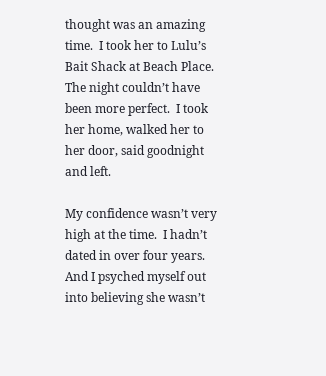thought was an amazing time.  I took her to Lulu’s Bait Shack at Beach Place.  The night couldn’t have been more perfect.  I took her home, walked her to her door, said goodnight and left.

My confidence wasn’t very high at the time.  I hadn’t dated in over four years.  And I psyched myself out into believing she wasn’t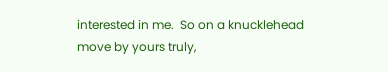interested in me.  So on a knucklehead move by yours truly,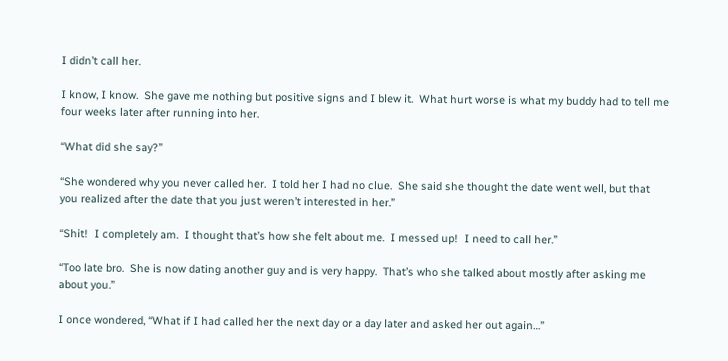I didn’t call her.

I know, I know.  She gave me nothing but positive signs and I blew it.  What hurt worse is what my buddy had to tell me four weeks later after running into her.

“What did she say?”

“She wondered why you never called her.  I told her I had no clue.  She said she thought the date went well, but that you realized after the date that you just weren’t interested in her.”

“Shit!  I completely am.  I thought that’s how she felt about me.  I messed up!  I need to call her.”

“Too late bro.  She is now dating another guy and is very happy.  That’s who she talked about mostly after asking me about you.”

I once wondered, “What if I had called her the next day or a day later and asked her out again…”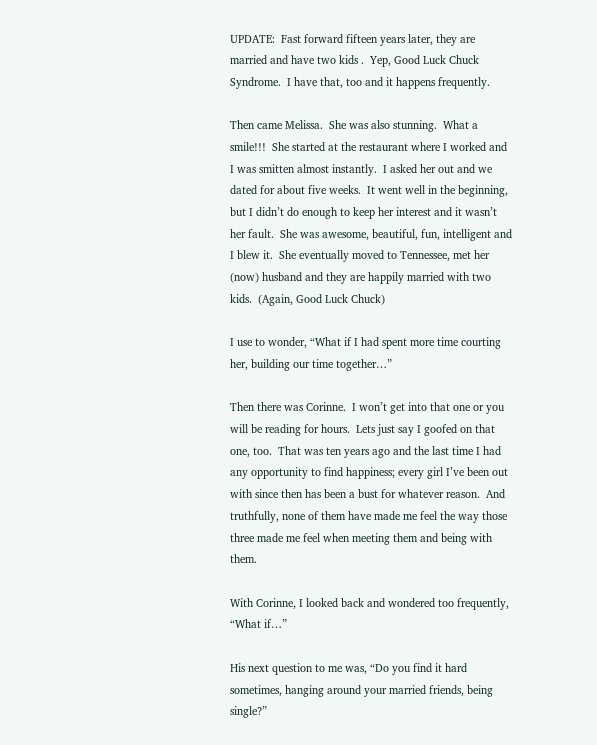UPDATE:  Fast forward fifteen years later, they are married and have two kids .  Yep, Good Luck Chuck Syndrome.  I have that, too and it happens frequently.

Then came Melissa.  She was also stunning.  What a smile!!!  She started at the restaurant where I worked and I was smitten almost instantly.  I asked her out and we dated for about five weeks.  It went well in the beginning, but I didn’t do enough to keep her interest and it wasn’t her fault.  She was awesome, beautiful, fun, intelligent and I blew it.  She eventually moved to Tennessee, met her (now) husband and they are happily married with two kids.  (Again, Good Luck Chuck)

I use to wonder, “What if I had spent more time courting her, building our time together…”

Then there was Corinne.  I won’t get into that one or you will be reading for hours.  Lets just say I goofed on that one, too.  That was ten years ago and the last time I had any opportunity to find happiness; every girl I’ve been out with since then has been a bust for whatever reason.  And truthfully, none of them have made me feel the way those three made me feel when meeting them and being with them.

With Corinne, I looked back and wondered too frequently, “What if…”

His next question to me was, “Do you find it hard sometimes, hanging around your married friends, being single?”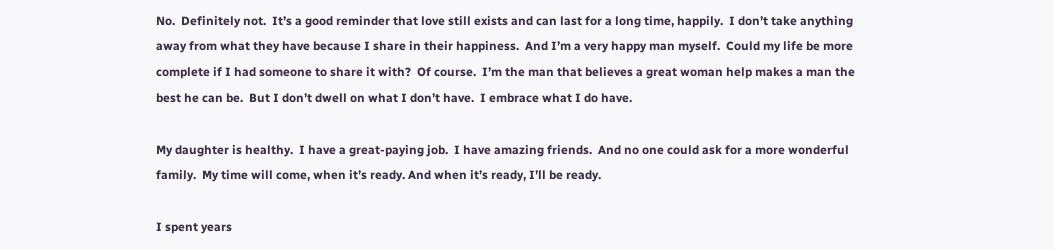No.  Definitely not.  It’s a good reminder that love still exists and can last for a long time, happily.  I don’t take anything away from what they have because I share in their happiness.  And I’m a very happy man myself.  Could my life be more complete if I had someone to share it with?  Of course.  I’m the man that believes a great woman help makes a man the best he can be.  But I don’t dwell on what I don’t have.  I embrace what I do have.

My daughter is healthy.  I have a great-paying job.  I have amazing friends.  And no one could ask for a more wonderful family.  My time will come, when it’s ready. And when it’s ready, I’ll be ready.

I spent years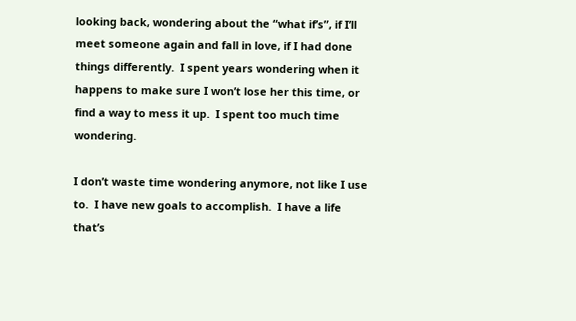looking back, wondering about the “what if’s”, if I’ll meet someone again and fall in love, if I had done things differently.  I spent years wondering when it happens to make sure I won’t lose her this time, or find a way to mess it up.  I spent too much time wondering.

I don’t waste time wondering anymore, not like I use to.  I have new goals to accomplish.  I have a life that’s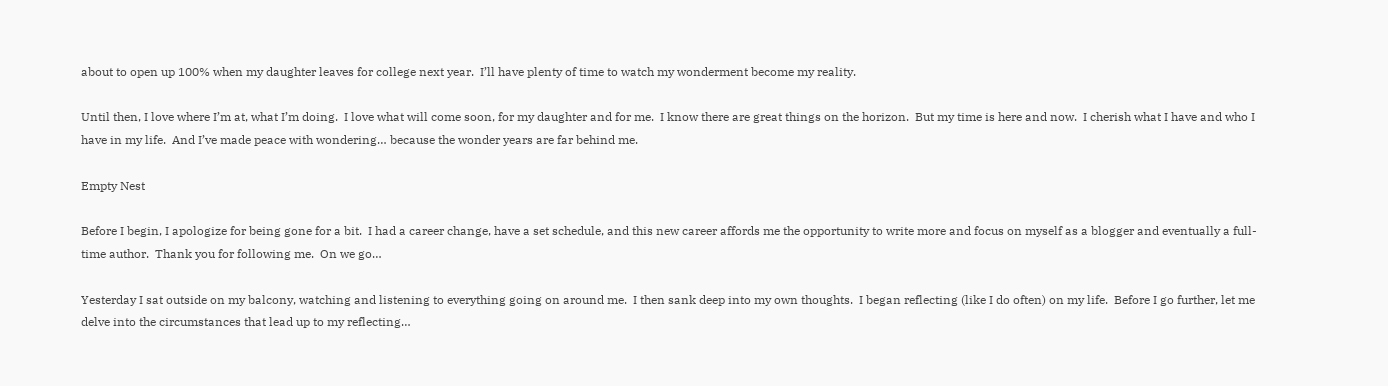about to open up 100% when my daughter leaves for college next year.  I’ll have plenty of time to watch my wonderment become my reality.

Until then, I love where I’m at, what I’m doing.  I love what will come soon, for my daughter and for me.  I know there are great things on the horizon.  But my time is here and now.  I cherish what I have and who I have in my life.  And I’ve made peace with wondering… because the wonder years are far behind me.

Empty Nest

Before I begin, I apologize for being gone for a bit.  I had a career change, have a set schedule, and this new career affords me the opportunity to write more and focus on myself as a blogger and eventually a full-time author.  Thank you for following me.  On we go…

Yesterday I sat outside on my balcony, watching and listening to everything going on around me.  I then sank deep into my own thoughts.  I began reflecting (like I do often) on my life.  Before I go further, let me delve into the circumstances that lead up to my reflecting…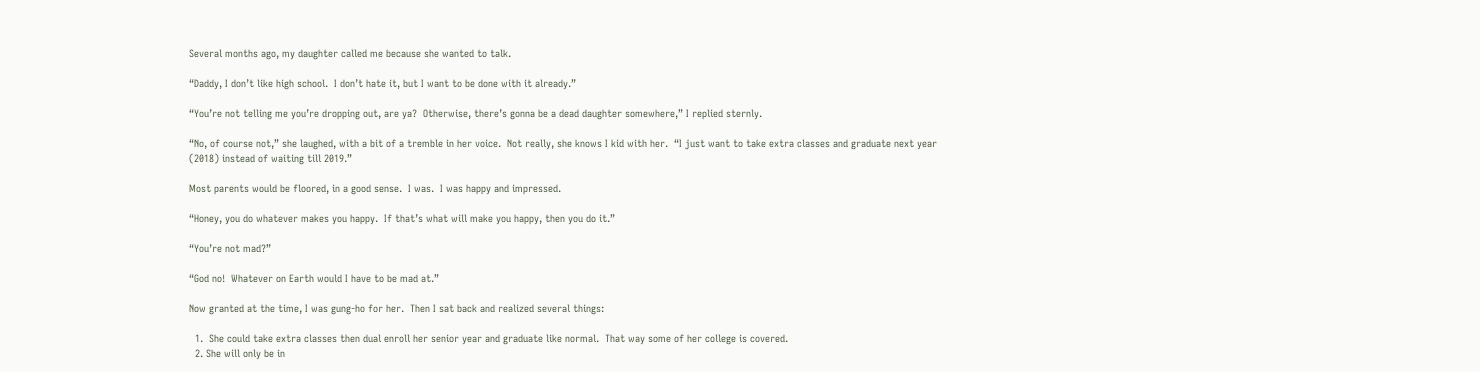Several months ago, my daughter called me because she wanted to talk.

“Daddy, I don’t like high school.  I don’t hate it, but I want to be done with it already.”

“You’re not telling me you’re dropping out, are ya?  Otherwise, there’s gonna be a dead daughter somewhere,” I replied sternly.

“No, of course not,” she laughed, with a bit of a tremble in her voice.  Not really, she knows I kid with her.  “I just want to take extra classes and graduate next year (2018) instead of waiting till 2019.”

Most parents would be floored, in a good sense.  I was.  I was happy and impressed.

“Honey, you do whatever makes you happy.  If that’s what will make you happy, then you do it.”

“You’re not mad?”

“God no!  Whatever on Earth would I have to be mad at.”

Now granted at the time, I was gung-ho for her.  Then I sat back and realized several things:

  1.  She could take extra classes then dual enroll her senior year and graduate like normal.  That way some of her college is covered.
  2. She will only be in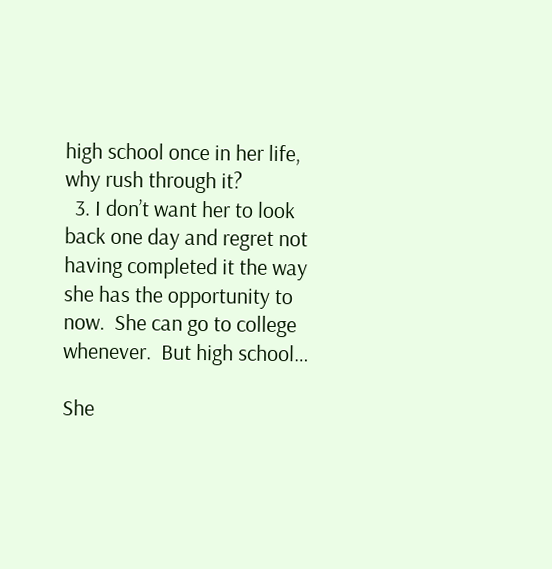high school once in her life, why rush through it?
  3. I don’t want her to look back one day and regret not having completed it the way she has the opportunity to now.  She can go to college whenever.  But high school…

She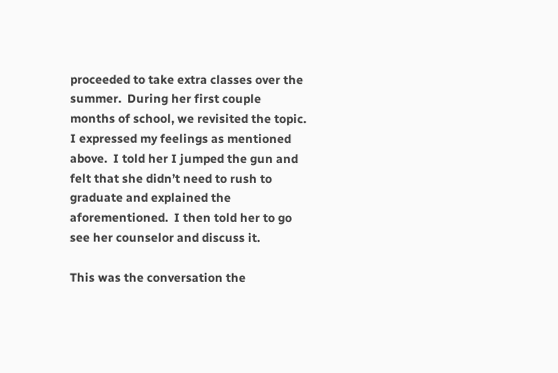proceeded to take extra classes over the summer.  During her first couple months of school, we revisited the topic.  I expressed my feelings as mentioned above.  I told her I jumped the gun and felt that she didn’t need to rush to graduate and explained the aforementioned.  I then told her to go see her counselor and discuss it.

This was the conversation the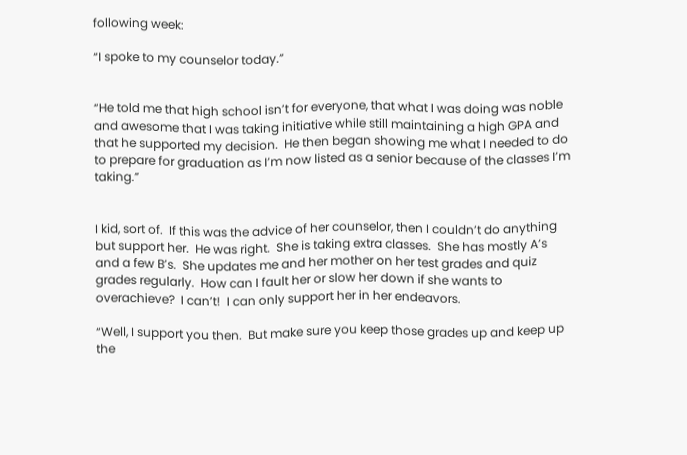following week:

“I spoke to my counselor today.”


“He told me that high school isn’t for everyone, that what I was doing was noble and awesome that I was taking initiative while still maintaining a high GPA and that he supported my decision.  He then began showing me what I needed to do to prepare for graduation as I’m now listed as a senior because of the classes I’m taking.”


I kid, sort of.  If this was the advice of her counselor, then I couldn’t do anything but support her.  He was right.  She is taking extra classes.  She has mostly A’s and a few B’s.  She updates me and her mother on her test grades and quiz grades regularly.  How can I fault her or slow her down if she wants to overachieve?  I can’t!  I can only support her in her endeavors.

“Well, I support you then.  But make sure you keep those grades up and keep up the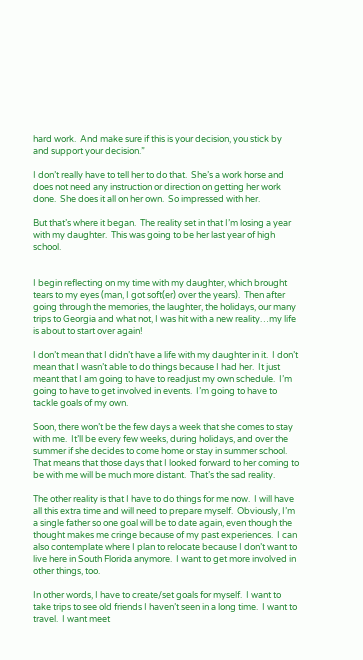hard work.  And make sure if this is your decision, you stick by and support your decision.”

I don’t really have to tell her to do that.  She’s a work horse and does not need any instruction or direction on getting her work done.  She does it all on her own.  So impressed with her.

But that’s where it began.  The reality set in that I’m losing a year with my daughter.  This was going to be her last year of high school.


I begin reflecting on my time with my daughter, which brought tears to my eyes (man, I got soft(er) over the years).  Then after going through the memories, the laughter, the holidays, our many trips to Georgia and what not, I was hit with a new reality…my life is about to start over again!

I don’t mean that I didn’t have a life with my daughter in it.  I don’t mean that I wasn’t able to do things because I had her.  It just meant that I am going to have to readjust my own schedule.  I’m going to have to get involved in events.  I’m going to have to tackle goals of my own.

Soon, there won’t be the few days a week that she comes to stay with me.  It’ll be every few weeks, during holidays, and over the summer if she decides to come home or stay in summer school.  That means that those days that I looked forward to her coming to be with me will be much more distant.  That’s the sad reality.

The other reality is that I have to do things for me now.  I will have all this extra time and will need to prepare myself.  Obviously, I’m a single father so one goal will be to date again, even though the thought makes me cringe because of my past experiences.  I can also contemplate where I plan to relocate because I don’t want to live here in South Florida anymore.  I want to get more involved in other things, too.

In other words, I have to create/set goals for myself.  I want to take trips to see old friends I haven’t seen in a long time.  I want to travel.  I want meet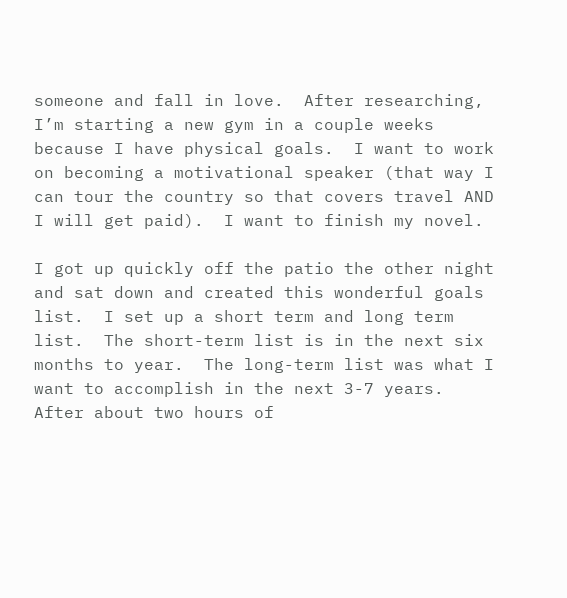someone and fall in love.  After researching, I’m starting a new gym in a couple weeks because I have physical goals.  I want to work on becoming a motivational speaker (that way I can tour the country so that covers travel AND I will get paid).  I want to finish my novel.

I got up quickly off the patio the other night and sat down and created this wonderful goals list.  I set up a short term and long term list.  The short-term list is in the next six months to year.  The long-term list was what I want to accomplish in the next 3-7 years.  After about two hours of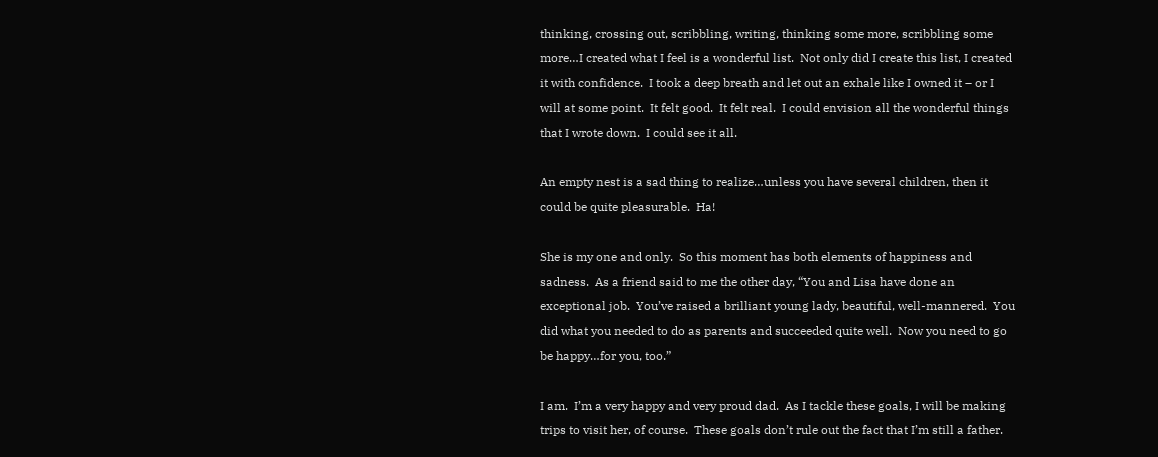thinking, crossing out, scribbling, writing, thinking some more, scribbling some more…I created what I feel is a wonderful list.  Not only did I create this list, I created it with confidence.  I took a deep breath and let out an exhale like I owned it – or I will at some point.  It felt good.  It felt real.  I could envision all the wonderful things that I wrote down.  I could see it all.

An empty nest is a sad thing to realize…unless you have several children, then it could be quite pleasurable.  Ha!

She is my one and only.  So this moment has both elements of happiness and sadness.  As a friend said to me the other day, “You and Lisa have done an exceptional job.  You’ve raised a brilliant young lady, beautiful, well-mannered.  You did what you needed to do as parents and succeeded quite well.  Now you need to go be happy…for you, too.”

I am.  I’m a very happy and very proud dad.  As I tackle these goals, I will be making trips to visit her, of course.  These goals don’t rule out the fact that I’m still a father.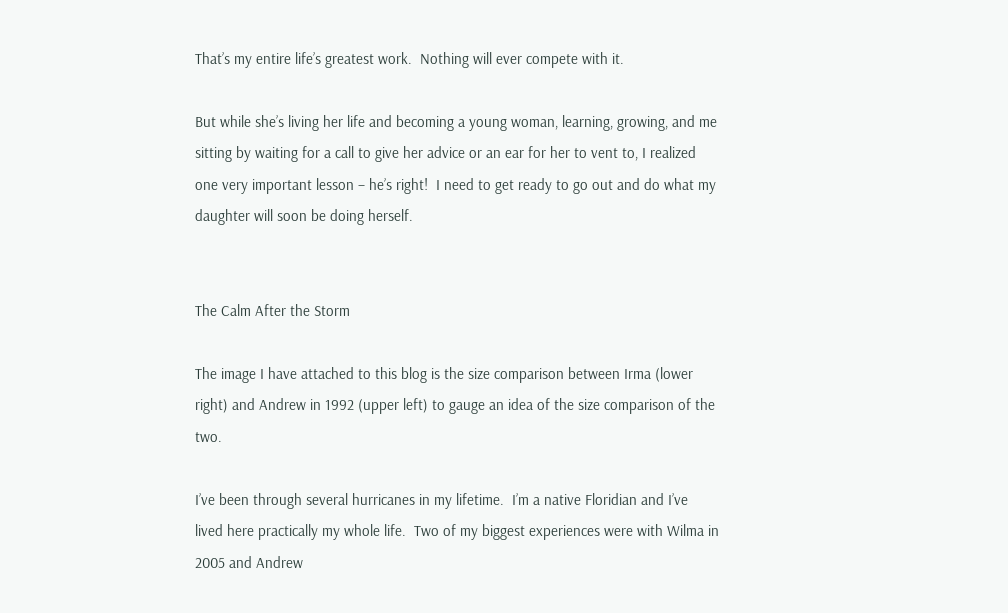That’s my entire life’s greatest work.  Nothing will ever compete with it.

But while she’s living her life and becoming a young woman, learning, growing, and me sitting by waiting for a call to give her advice or an ear for her to vent to, I realized one very important lesson – he’s right!  I need to get ready to go out and do what my daughter will soon be doing herself.


The Calm After the Storm

The image I have attached to this blog is the size comparison between Irma (lower right) and Andrew in 1992 (upper left) to gauge an idea of the size comparison of the two.

I’ve been through several hurricanes in my lifetime.  I’m a native Floridian and I’ve lived here practically my whole life.  Two of my biggest experiences were with Wilma in 2005 and Andrew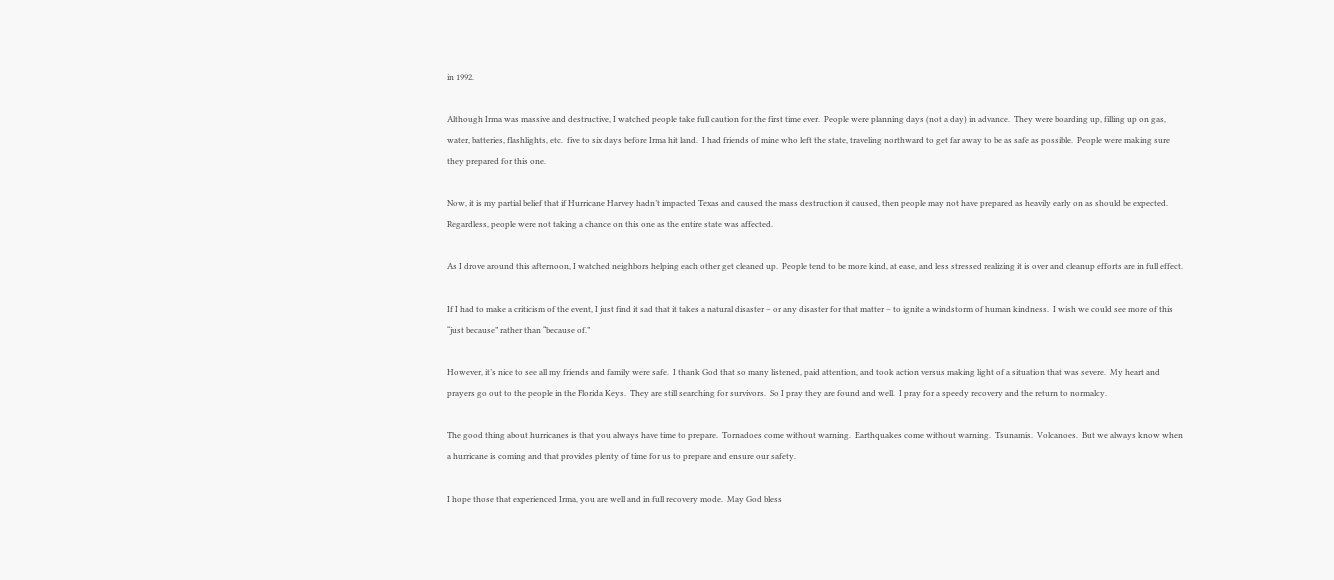in 1992.

Although Irma was massive and destructive, I watched people take full caution for the first time ever.  People were planning days (not a day) in advance.  They were boarding up, filling up on gas, water, batteries, flashlights, etc.  five to six days before Irma hit land.  I had friends of mine who left the state, traveling northward to get far away to be as safe as possible.  People were making sure they prepared for this one.

Now, it is my partial belief that if Hurricane Harvey hadn’t impacted Texas and caused the mass destruction it caused, then people may not have prepared as heavily early on as should be expected.  Regardless, people were not taking a chance on this one as the entire state was affected.

As I drove around this afternoon, I watched neighbors helping each other get cleaned up.  People tend to be more kind, at ease, and less stressed realizing it is over and cleanup efforts are in full effect.

If I had to make a criticism of the event, I just find it sad that it takes a natural disaster – or any disaster for that matter – to ignite a windstorm of human kindness.  I wish we could see more of this “just because” rather than “because of.”

However, it’s nice to see all my friends and family were safe.  I thank God that so many listened, paid attention, and took action versus making light of a situation that was severe.  My heart and prayers go out to the people in the Florida Keys.  They are still searching for survivors.  So I pray they are found and well.  I pray for a speedy recovery and the return to normalcy.

The good thing about hurricanes is that you always have time to prepare.  Tornadoes come without warning.  Earthquakes come without warning.  Tsunamis.  Volcanoes.  But we always know when a hurricane is coming and that provides plenty of time for us to prepare and ensure our safety.

I hope those that experienced Irma, you are well and in full recovery mode.  May God bless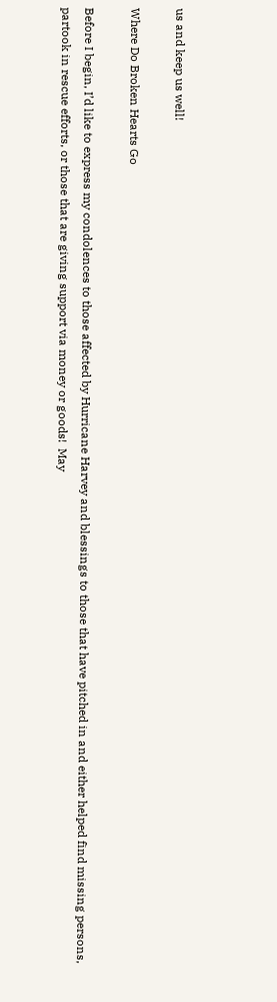us and keep us well!

Where Do Broken Hearts Go

Before I begin, I’d like to express my condolences to those affected by Hurricane Harvey and blessings to those that have pitched in and either helped find missing persons, partook in rescue efforts, or those that are giving support via money or goods!  May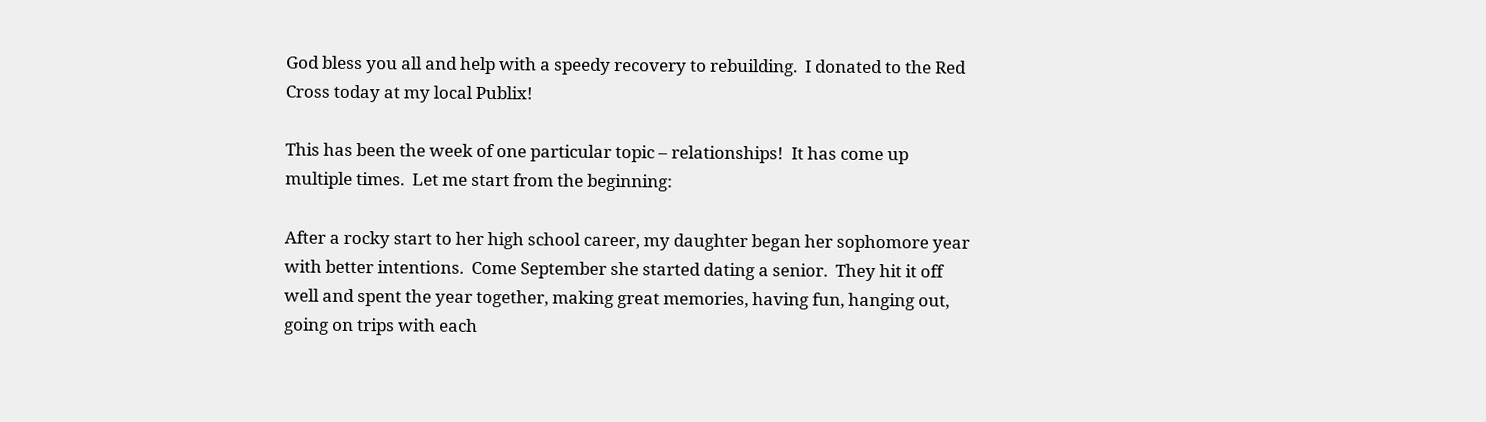God bless you all and help with a speedy recovery to rebuilding.  I donated to the Red Cross today at my local Publix!

This has been the week of one particular topic – relationships!  It has come up multiple times.  Let me start from the beginning:

After a rocky start to her high school career, my daughter began her sophomore year with better intentions.  Come September she started dating a senior.  They hit it off well and spent the year together, making great memories, having fun, hanging out, going on trips with each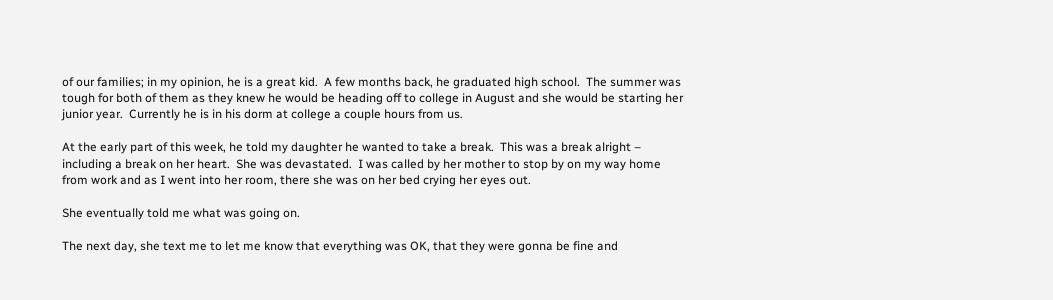of our families; in my opinion, he is a great kid.  A few months back, he graduated high school.  The summer was tough for both of them as they knew he would be heading off to college in August and she would be starting her junior year.  Currently he is in his dorm at college a couple hours from us.

At the early part of this week, he told my daughter he wanted to take a break.  This was a break alright – including a break on her heart.  She was devastated.  I was called by her mother to stop by on my way home from work and as I went into her room, there she was on her bed crying her eyes out.

She eventually told me what was going on.

The next day, she text me to let me know that everything was OK, that they were gonna be fine and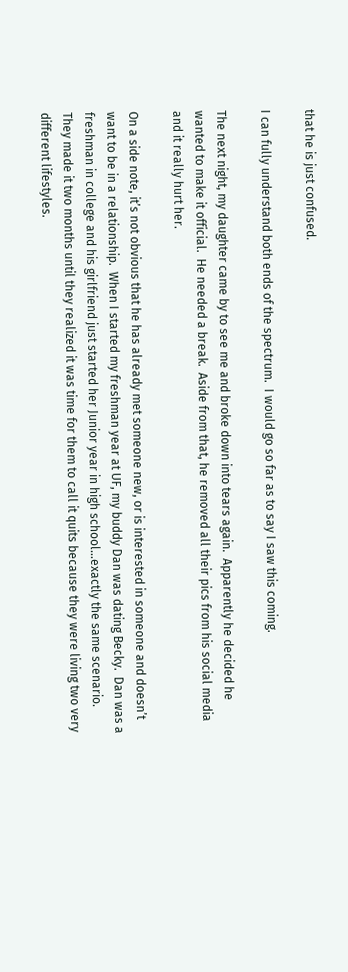that he is just confused.

I can fully understand both ends of the spectrum.  I would go so far as to say I saw this coming.

The next night, my daughter came by to see me and broke down into tears again.  Apparently he decided he wanted to make it official.  He needed a break.  Aside from that, he removed all their pics from his social media and it really hurt her.

On a side note, it’s not obvious that he has already met someone new, or is interested in someone and doesn’t want to be in a relationship.  When I started my freshman year at UF, my buddy Dan was dating Becky.  Dan was a freshman in college and his girlfriend just started her Junior year in high school…exactly the same scenario.  They made it two months until they realized it was time for them to call it quits because they were living two very different lifestyles.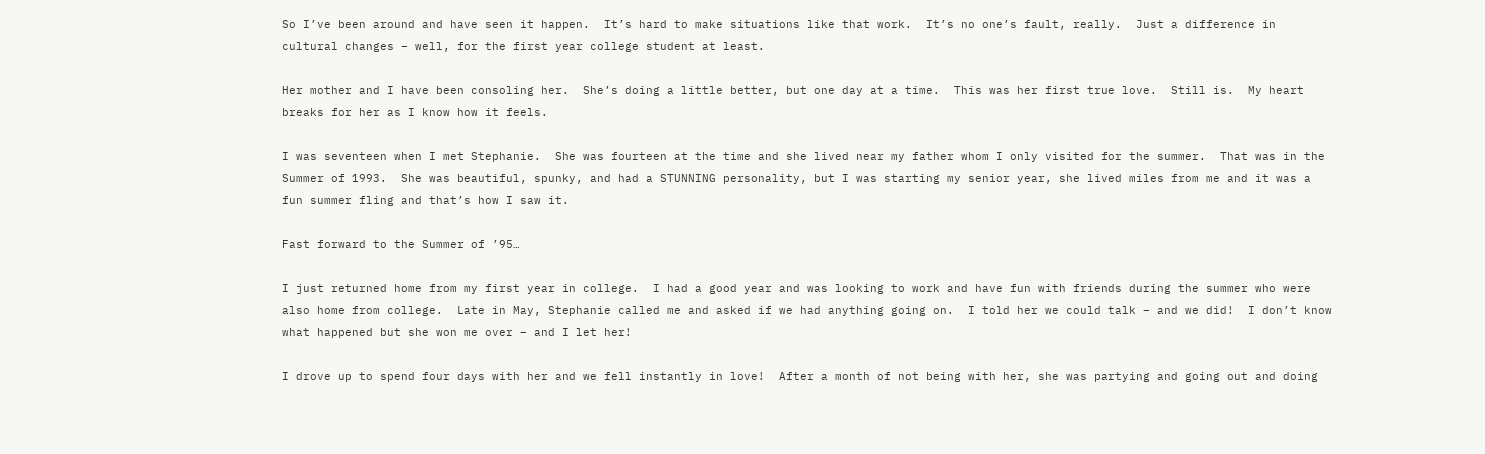So I’ve been around and have seen it happen.  It’s hard to make situations like that work.  It’s no one’s fault, really.  Just a difference in cultural changes – well, for the first year college student at least.

Her mother and I have been consoling her.  She’s doing a little better, but one day at a time.  This was her first true love.  Still is.  My heart breaks for her as I know how it feels.

I was seventeen when I met Stephanie.  She was fourteen at the time and she lived near my father whom I only visited for the summer.  That was in the Summer of 1993.  She was beautiful, spunky, and had a STUNNING personality, but I was starting my senior year, she lived miles from me and it was a fun summer fling and that’s how I saw it.

Fast forward to the Summer of ’95…

I just returned home from my first year in college.  I had a good year and was looking to work and have fun with friends during the summer who were also home from college.  Late in May, Stephanie called me and asked if we had anything going on.  I told her we could talk – and we did!  I don’t know what happened but she won me over – and I let her!

I drove up to spend four days with her and we fell instantly in love!  After a month of not being with her, she was partying and going out and doing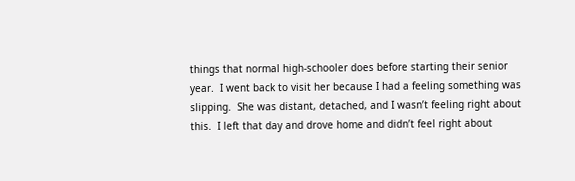things that normal high-schooler does before starting their senior year.  I went back to visit her because I had a feeling something was slipping.  She was distant, detached, and I wasn’t feeling right about this.  I left that day and drove home and didn’t feel right about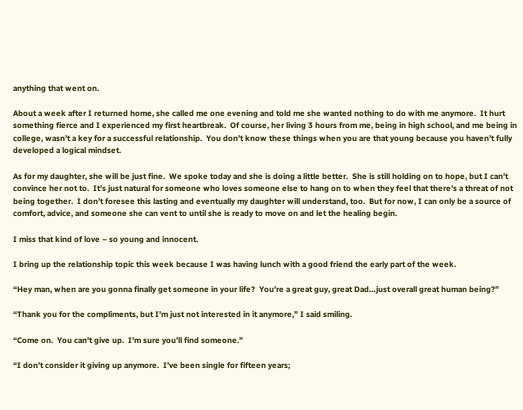anything that went on.

About a week after I returned home, she called me one evening and told me she wanted nothing to do with me anymore.  It hurt something fierce and I experienced my first heartbreak.  Of course, her living 3 hours from me, being in high school, and me being in college, wasn’t a key for a successful relationship.  You don’t know these things when you are that young because you haven’t fully developed a logical mindset.

As for my daughter, she will be just fine.  We spoke today and she is doing a little better.  She is still holding on to hope, but I can’t convince her not to.  It’s just natural for someone who loves someone else to hang on to when they feel that there’s a threat of not being together.  I don’t foresee this lasting and eventually my daughter will understand, too.  But for now, I can only be a source of comfort, advice, and someone she can vent to until she is ready to move on and let the healing begin.

I miss that kind of love – so young and innocent.

I bring up the relationship topic this week because I was having lunch with a good friend the early part of the week.

“Hey man, when are you gonna finally get someone in your life?  You’re a great guy, great Dad…just overall great human being?”

“Thank you for the compliments, but I’m just not interested in it anymore,” I said smiling.

“Come on.  You can’t give up.  I’m sure you’ll find someone.”

“I don’t consider it giving up anymore.  I’ve been single for fifteen years;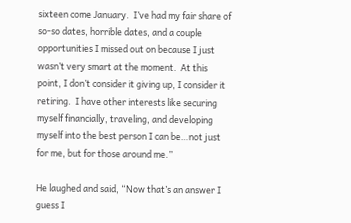sixteen come January.  I’ve had my fair share of so-so dates, horrible dates, and a couple opportunities I missed out on because I just wasn’t very smart at the moment.  At this point, I don’t consider it giving up, I consider it retiring.  I have other interests like securing myself financially, traveling, and developing myself into the best person I can be…not just for me, but for those around me.”

He laughed and said, “Now that’s an answer I guess I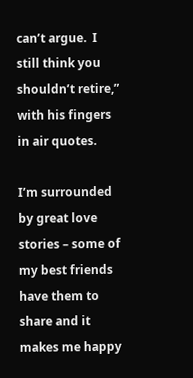can’t argue.  I still think you shouldn’t retire,” with his fingers in air quotes.

I’m surrounded by great love stories – some of my best friends have them to share and it makes me happy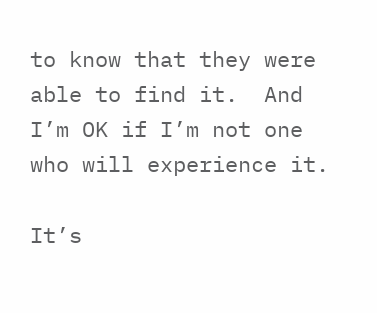to know that they were able to find it.  And I’m OK if I’m not one who will experience it.

It’s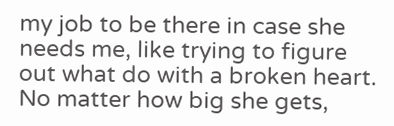my job to be there in case she needs me, like trying to figure out what do with a broken heart.  No matter how big she gets,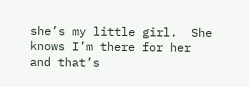she’s my little girl.  She knows I’m there for her and that’s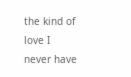the kind of love I never have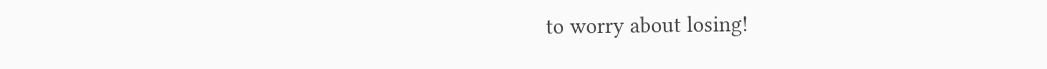to worry about losing!